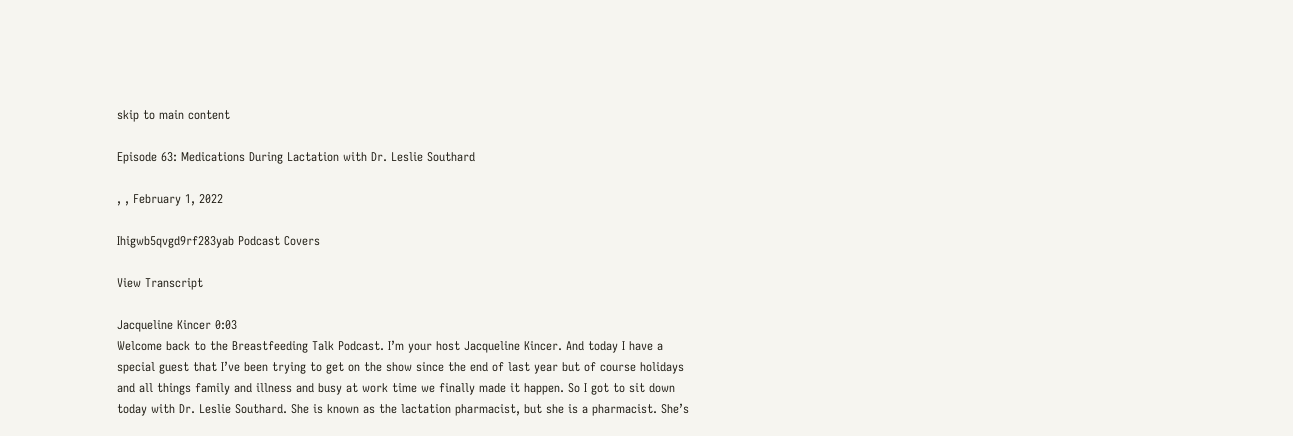skip to main content

Episode 63: Medications During Lactation with Dr. Leslie Southard

, , February 1, 2022

Ihigwb5qvgd9rf283yab Podcast Covers

View Transcript

Jacqueline Kincer 0:03
Welcome back to the Breastfeeding Talk Podcast. I’m your host Jacqueline Kincer. And today I have a special guest that I’ve been trying to get on the show since the end of last year but of course holidays and all things family and illness and busy at work time we finally made it happen. So I got to sit down today with Dr. Leslie Southard. She is known as the lactation pharmacist, but she is a pharmacist. She’s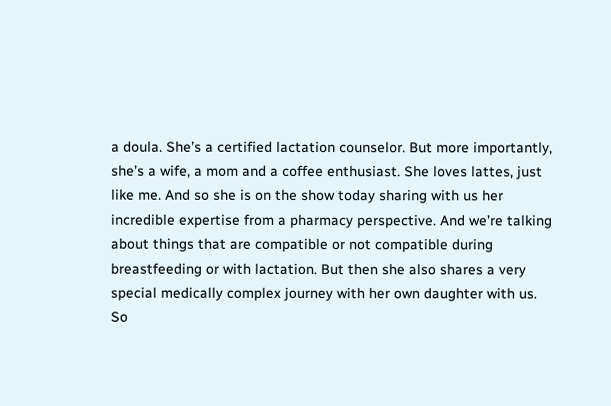a doula. She’s a certified lactation counselor. But more importantly, she’s a wife, a mom and a coffee enthusiast. She loves lattes, just like me. And so she is on the show today sharing with us her incredible expertise from a pharmacy perspective. And we’re talking about things that are compatible or not compatible during breastfeeding or with lactation. But then she also shares a very special medically complex journey with her own daughter with us. So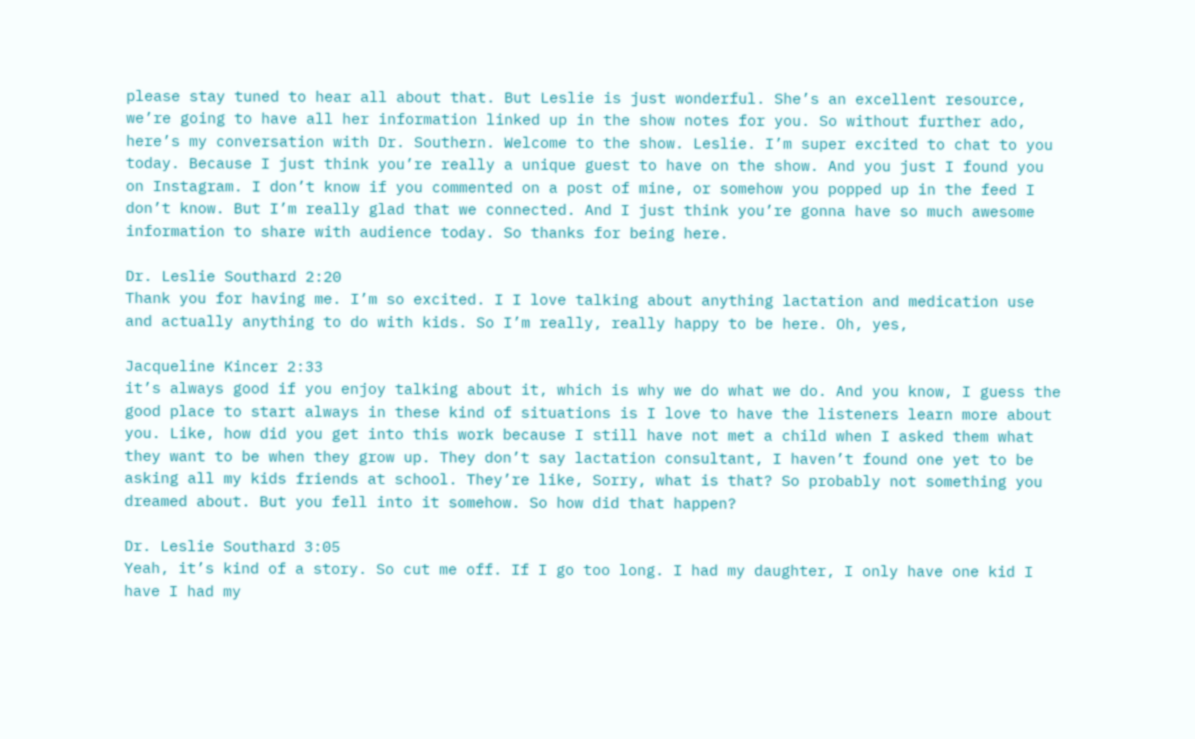please stay tuned to hear all about that. But Leslie is just wonderful. She’s an excellent resource, we’re going to have all her information linked up in the show notes for you. So without further ado, here’s my conversation with Dr. Southern. Welcome to the show. Leslie. I’m super excited to chat to you today. Because I just think you’re really a unique guest to have on the show. And you just I found you on Instagram. I don’t know if you commented on a post of mine, or somehow you popped up in the feed I don’t know. But I’m really glad that we connected. And I just think you’re gonna have so much awesome information to share with audience today. So thanks for being here.

Dr. Leslie Southard 2:20
Thank you for having me. I’m so excited. I I love talking about anything lactation and medication use and actually anything to do with kids. So I’m really, really happy to be here. Oh, yes,

Jacqueline Kincer 2:33
it’s always good if you enjoy talking about it, which is why we do what we do. And you know, I guess the good place to start always in these kind of situations is I love to have the listeners learn more about you. Like, how did you get into this work because I still have not met a child when I asked them what they want to be when they grow up. They don’t say lactation consultant, I haven’t found one yet to be asking all my kids friends at school. They’re like, Sorry, what is that? So probably not something you dreamed about. But you fell into it somehow. So how did that happen?

Dr. Leslie Southard 3:05
Yeah, it’s kind of a story. So cut me off. If I go too long. I had my daughter, I only have one kid I have I had my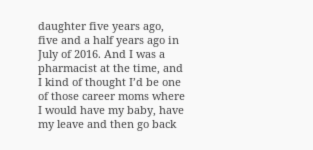daughter five years ago, five and a half years ago in July of 2016. And I was a pharmacist at the time, and I kind of thought I’d be one of those career moms where I would have my baby, have my leave and then go back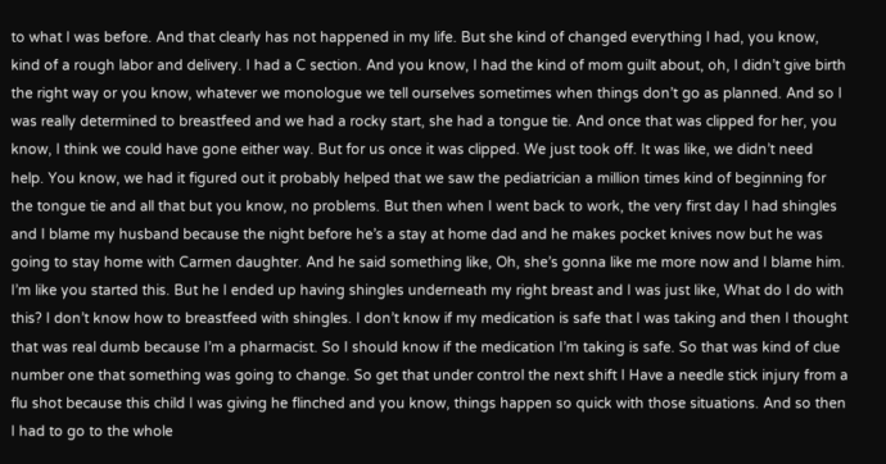to what I was before. And that clearly has not happened in my life. But she kind of changed everything I had, you know, kind of a rough labor and delivery. I had a C section. And you know, I had the kind of mom guilt about, oh, I didn’t give birth the right way or you know, whatever we monologue we tell ourselves sometimes when things don’t go as planned. And so I was really determined to breastfeed and we had a rocky start, she had a tongue tie. And once that was clipped for her, you know, I think we could have gone either way. But for us once it was clipped. We just took off. It was like, we didn’t need help. You know, we had it figured out it probably helped that we saw the pediatrician a million times kind of beginning for the tongue tie and all that but you know, no problems. But then when I went back to work, the very first day I had shingles and I blame my husband because the night before he’s a stay at home dad and he makes pocket knives now but he was going to stay home with Carmen daughter. And he said something like, Oh, she’s gonna like me more now and I blame him. I’m like you started this. But he I ended up having shingles underneath my right breast and I was just like, What do I do with this? I don’t know how to breastfeed with shingles. I don’t know if my medication is safe that I was taking and then I thought that was real dumb because I’m a pharmacist. So I should know if the medication I’m taking is safe. So that was kind of clue number one that something was going to change. So get that under control the next shift I Have a needle stick injury from a flu shot because this child I was giving he flinched and you know, things happen so quick with those situations. And so then I had to go to the whole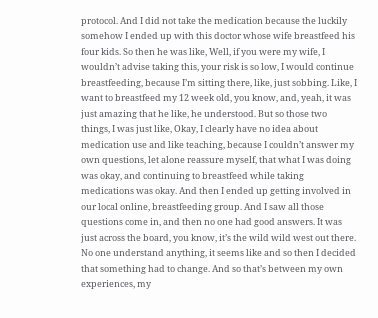protocol. And I did not take the medication because the luckily somehow I ended up with this doctor whose wife breastfeed his four kids. So then he was like, Well, if you were my wife, I wouldn’t advise taking this, your risk is so low, I would continue breastfeeding, because I’m sitting there, like, just sobbing. Like, I want to breastfeed my 12 week old, you know, and, yeah, it was just amazing that he like, he understood. But so those two things, I was just like, Okay, I clearly have no idea about medication use and like teaching, because I couldn’t answer my own questions, let alone reassure myself, that what I was doing was okay, and continuing to breastfeed while taking medications was okay. And then I ended up getting involved in our local online, breastfeeding group. And I saw all those questions come in, and then no one had good answers. It was just across the board, you know, it’s the wild wild west out there. No one understand anything, it seems like and so then I decided that something had to change. And so that’s between my own experiences, my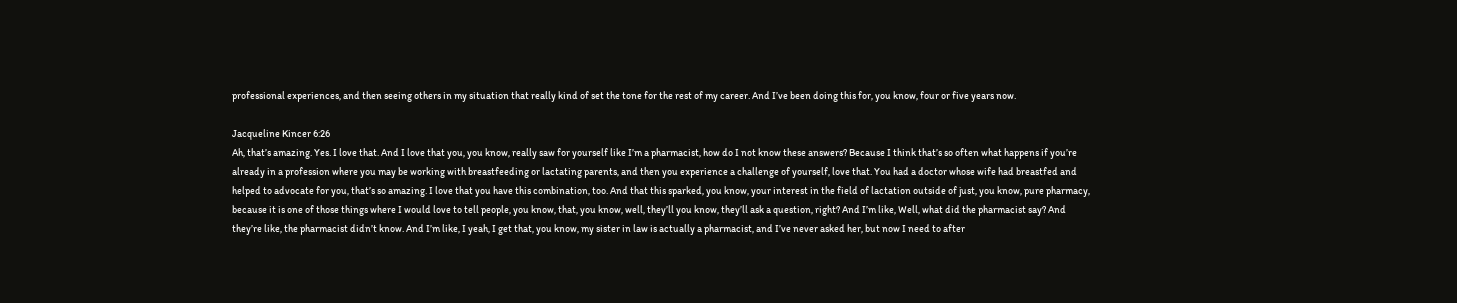professional experiences, and then seeing others in my situation that really kind of set the tone for the rest of my career. And I’ve been doing this for, you know, four or five years now.

Jacqueline Kincer 6:26
Ah, that’s amazing. Yes. I love that. And I love that you, you know, really saw for yourself like I’m a pharmacist, how do I not know these answers? Because I think that’s so often what happens if you’re already in a profession where you may be working with breastfeeding or lactating parents, and then you experience a challenge of yourself, love that. You had a doctor whose wife had breastfed and helped to advocate for you, that’s so amazing. I love that you have this combination, too. And that this sparked, you know, your interest in the field of lactation outside of just, you know, pure pharmacy, because it is one of those things where I would love to tell people, you know, that, you know, well, they’ll you know, they’ll ask a question, right? And I’m like, Well, what did the pharmacist say? And they’re like, the pharmacist didn’t know. And I’m like, I yeah, I get that, you know, my sister in law is actually a pharmacist, and I’ve never asked her, but now I need to after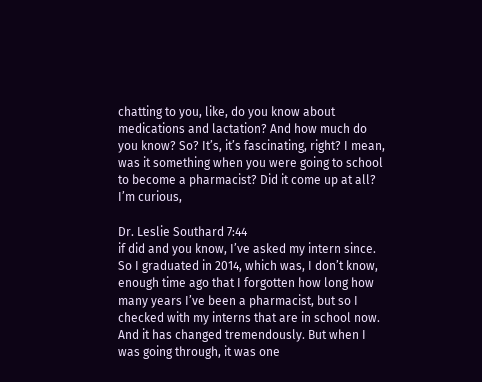chatting to you, like, do you know about medications and lactation? And how much do you know? So? It’s, it’s fascinating, right? I mean, was it something when you were going to school to become a pharmacist? Did it come up at all? I’m curious,

Dr. Leslie Southard 7:44
if did and you know, I’ve asked my intern since. So I graduated in 2014, which was, I don’t know, enough time ago that I forgotten how long how many years I’ve been a pharmacist, but so I checked with my interns that are in school now. And it has changed tremendously. But when I was going through, it was one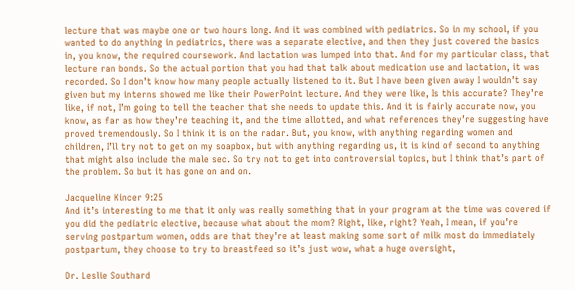lecture that was maybe one or two hours long. And it was combined with pediatrics. So in my school, if you wanted to do anything in pediatrics, there was a separate elective, and then they just covered the basics in, you know, the required coursework. And lactation was lumped into that. And for my particular class, that lecture ran bonds. So the actual portion that you had that talk about medication use and lactation, it was recorded. So I don’t know how many people actually listened to it. But I have been given away I wouldn’t say given but my interns showed me like their PowerPoint lecture. And they were like, Is this accurate? They’re like, if not, I’m going to tell the teacher that she needs to update this. And it is fairly accurate now, you know, as far as how they’re teaching it, and the time allotted, and what references they’re suggesting have proved tremendously. So I think it is on the radar. But, you know, with anything regarding women and children, I’ll try not to get on my soapbox, but with anything regarding us, it is kind of second to anything that might also include the male sec. So try not to get into controversial topics, but I think that’s part of the problem. So but it has gone on and on.

Jacqueline Kincer 9:25
And it’s interesting to me that it only was really something that in your program at the time was covered if you did the pediatric elective, because what about the mom? Right, like, right? Yeah, I mean, if you’re serving postpartum women, odds are that they’re at least making some sort of milk most do immediately postpartum, they choose to try to breastfeed so it’s just wow, what a huge oversight,

Dr. Leslie Southard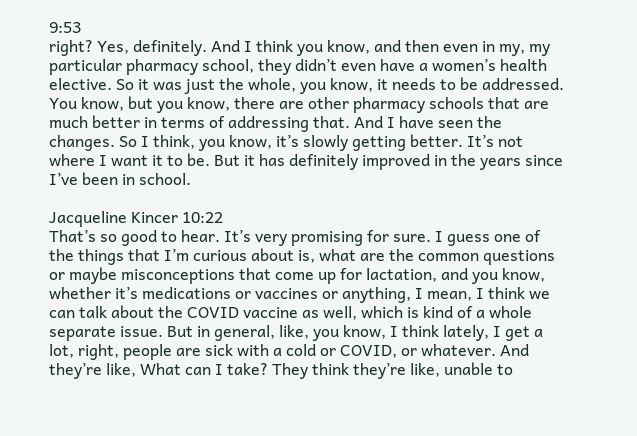9:53
right? Yes, definitely. And I think you know, and then even in my, my particular pharmacy school, they didn’t even have a women’s health elective. So it was just the whole, you know, it needs to be addressed. You know, but you know, there are other pharmacy schools that are much better in terms of addressing that. And I have seen the changes. So I think, you know, it’s slowly getting better. It’s not where I want it to be. But it has definitely improved in the years since I’ve been in school.

Jacqueline Kincer 10:22
That’s so good to hear. It’s very promising for sure. I guess one of the things that I’m curious about is, what are the common questions or maybe misconceptions that come up for lactation, and you know, whether it’s medications or vaccines or anything, I mean, I think we can talk about the COVID vaccine as well, which is kind of a whole separate issue. But in general, like, you know, I think lately, I get a lot, right, people are sick with a cold or COVID, or whatever. And they’re like, What can I take? They think they’re like, unable to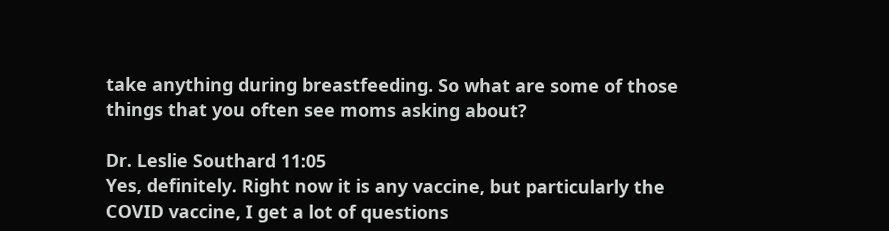take anything during breastfeeding. So what are some of those things that you often see moms asking about?

Dr. Leslie Southard 11:05
Yes, definitely. Right now it is any vaccine, but particularly the COVID vaccine, I get a lot of questions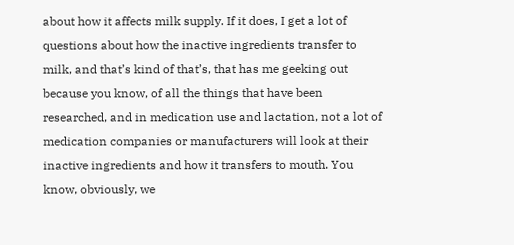about how it affects milk supply. If it does, I get a lot of questions about how the inactive ingredients transfer to milk, and that’s kind of that’s, that has me geeking out because you know, of all the things that have been researched, and in medication use and lactation, not a lot of medication companies or manufacturers will look at their inactive ingredients and how it transfers to mouth. You know, obviously, we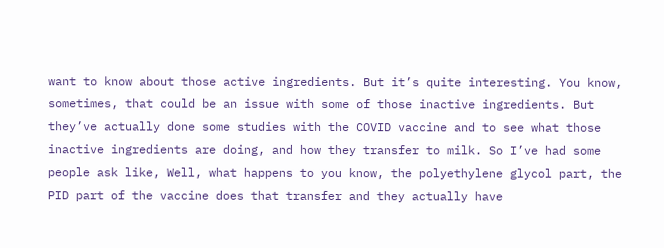want to know about those active ingredients. But it’s quite interesting. You know, sometimes, that could be an issue with some of those inactive ingredients. But they’ve actually done some studies with the COVID vaccine and to see what those inactive ingredients are doing, and how they transfer to milk. So I’ve had some people ask like, Well, what happens to you know, the polyethylene glycol part, the PID part of the vaccine does that transfer and they actually have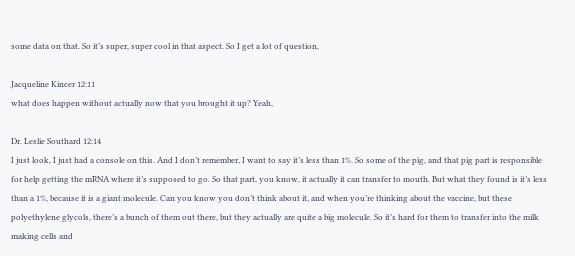some data on that. So it’s super, super cool in that aspect. So I get a lot of question,

Jacqueline Kincer 12:11
what does happen without actually now that you brought it up? Yeah,

Dr. Leslie Southard 12:14
I just look, I just had a console on this. And I don’t remember, I want to say it’s less than 1%. So some of the pig, and that pig part is responsible for help getting the mRNA where it’s supposed to go. So that part, you know, it actually it can transfer to mouth. But what they found is it’s less than a 1%, because it is a giant molecule. Can you know you don’t think about it, and when you’re thinking about the vaccine, but these polyethylene glycols, there’s a bunch of them out there, but they actually are quite a big molecule. So it’s hard for them to transfer into the milk making cells and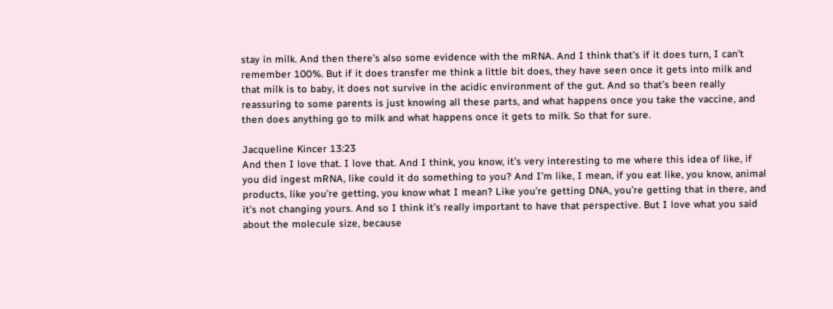stay in milk. And then there’s also some evidence with the mRNA. And I think that’s if it does turn, I can’t remember 100%. But if it does transfer me think a little bit does, they have seen once it gets into milk and that milk is to baby, it does not survive in the acidic environment of the gut. And so that’s been really reassuring to some parents is just knowing all these parts, and what happens once you take the vaccine, and then does anything go to milk and what happens once it gets to milk. So that for sure.

Jacqueline Kincer 13:23
And then I love that. I love that. And I think, you know, it’s very interesting to me where this idea of like, if you did ingest mRNA, like could it do something to you? And I’m like, I mean, if you eat like, you know, animal products, like you’re getting, you know what I mean? Like you’re getting DNA, you’re getting that in there, and it’s not changing yours. And so I think it’s really important to have that perspective. But I love what you said about the molecule size, because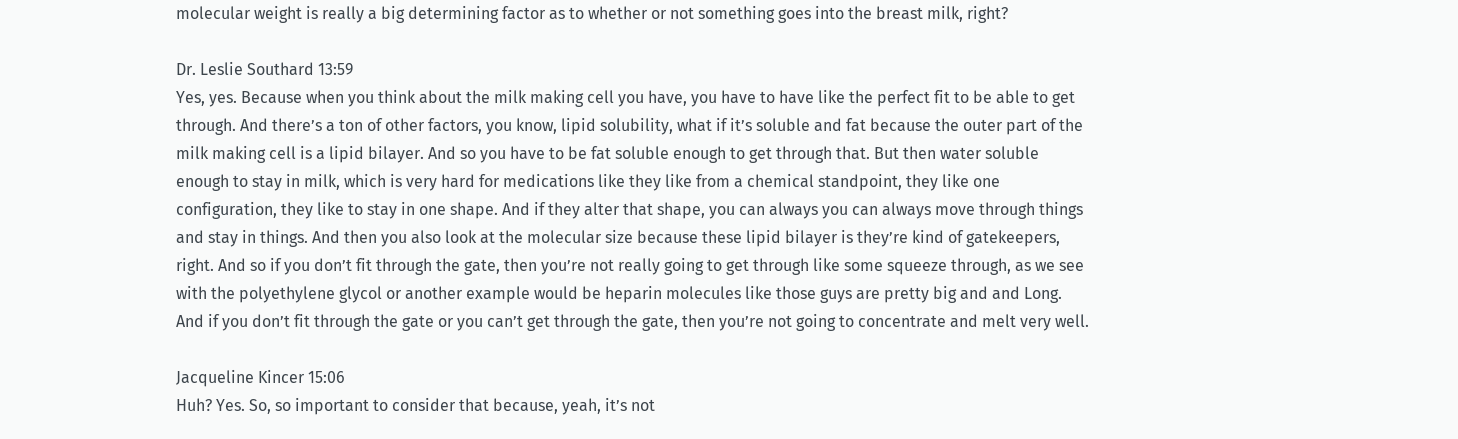molecular weight is really a big determining factor as to whether or not something goes into the breast milk, right?

Dr. Leslie Southard 13:59
Yes, yes. Because when you think about the milk making cell you have, you have to have like the perfect fit to be able to get through. And there’s a ton of other factors, you know, lipid solubility, what if it’s soluble and fat because the outer part of the milk making cell is a lipid bilayer. And so you have to be fat soluble enough to get through that. But then water soluble enough to stay in milk, which is very hard for medications like they like from a chemical standpoint, they like one configuration, they like to stay in one shape. And if they alter that shape, you can always you can always move through things and stay in things. And then you also look at the molecular size because these lipid bilayer is they’re kind of gatekeepers, right. And so if you don’t fit through the gate, then you’re not really going to get through like some squeeze through, as we see with the polyethylene glycol or another example would be heparin molecules like those guys are pretty big and and Long. And if you don’t fit through the gate or you can’t get through the gate, then you’re not going to concentrate and melt very well.

Jacqueline Kincer 15:06
Huh? Yes. So, so important to consider that because, yeah, it’s not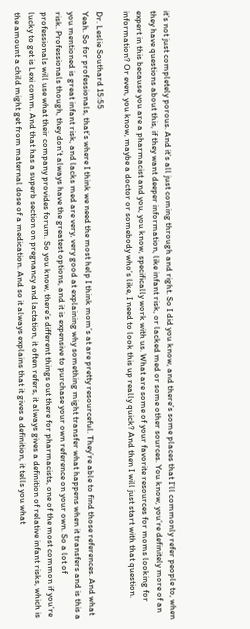it’s not just completely porous. And it’s all just coming through and right. So I did you know, and there’s some places that I’ll commonly refer people to, when they have questions about this, if they want deeper information, like infant risk, or lacked med or some other sources. You know, you’re definitely more of an expert in this because you are a pharmacist and you, you know, specifically work with us. What are some of your favorite resources for moms looking for information? Or even, you know, maybe a doctor or somebody who’s like, I need to look this up really quick? And then I will just start with that question.

Dr. Leslie Southard 15:55
Yeah. So for professionals, that’s where I think we need the most help I think mom’s at are pretty resourceful. They’re able to find those references. And what you mentioned is great infant risk, and lacks med are very, very good at explaining why something might transfer what happens when it transfers and is this a risk. Professionals though, they don’t always have the greatest options, and it is expensive to purchase your own reference on your own. So a lot of professionals will use what their company provides forum. So you know, there’s different things out there for pharmacists, one of the most common if you’re lucky to get is Lexi comm. And that has a superb section on pregnancy and lactation, it often refers, it always gives a definition of relative infant risks, which is the amount a child might get from maternal dose of a medication. And so it always explains that it gives a definition, it tells you what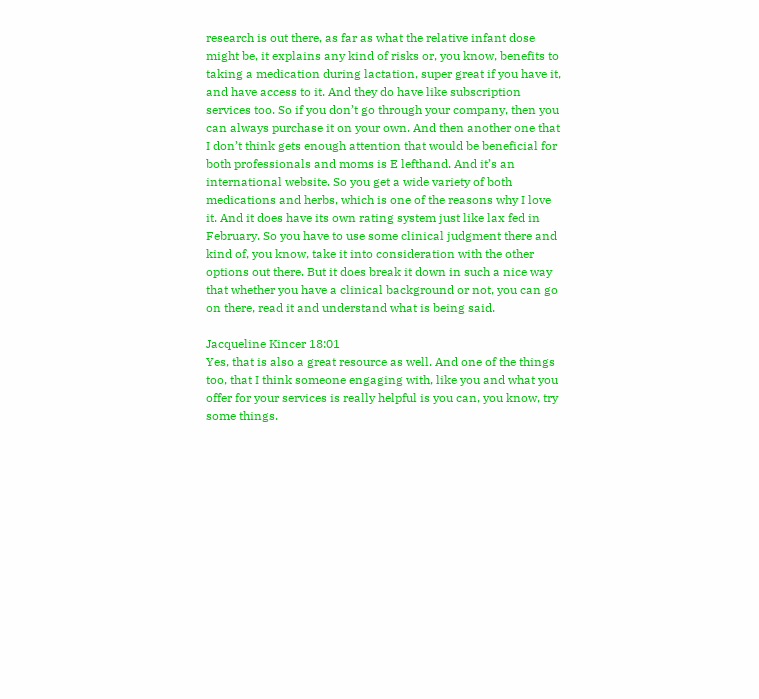research is out there, as far as what the relative infant dose might be, it explains any kind of risks or, you know, benefits to taking a medication during lactation, super great if you have it, and have access to it. And they do have like subscription services too. So if you don’t go through your company, then you can always purchase it on your own. And then another one that I don’t think gets enough attention that would be beneficial for both professionals and moms is E lefthand. And it’s an international website. So you get a wide variety of both medications and herbs, which is one of the reasons why I love it. And it does have its own rating system just like lax fed in February. So you have to use some clinical judgment there and kind of, you know, take it into consideration with the other options out there. But it does break it down in such a nice way that whether you have a clinical background or not, you can go on there, read it and understand what is being said.

Jacqueline Kincer 18:01
Yes, that is also a great resource as well. And one of the things too, that I think someone engaging with, like you and what you offer for your services is really helpful is you can, you know, try some things.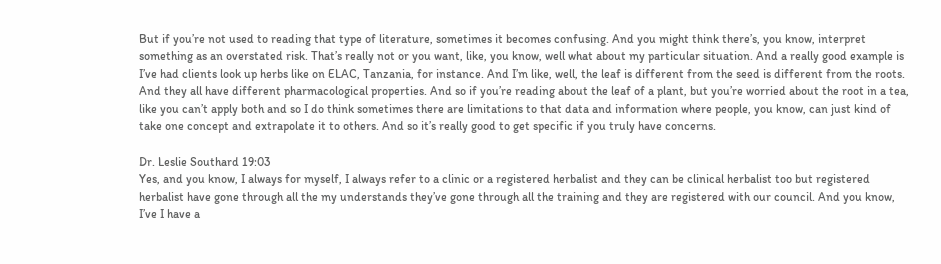But if you’re not used to reading that type of literature, sometimes it becomes confusing. And you might think there’s, you know, interpret something as an overstated risk. That’s really not or you want, like, you know, well what about my particular situation. And a really good example is I’ve had clients look up herbs like on ELAC, Tanzania, for instance. And I’m like, well, the leaf is different from the seed is different from the roots. And they all have different pharmacological properties. And so if you’re reading about the leaf of a plant, but you’re worried about the root in a tea, like you can’t apply both and so I do think sometimes there are limitations to that data and information where people, you know, can just kind of take one concept and extrapolate it to others. And so it’s really good to get specific if you truly have concerns.

Dr. Leslie Southard 19:03
Yes, and you know, I always for myself, I always refer to a clinic or a registered herbalist and they can be clinical herbalist too but registered herbalist have gone through all the my understands they’ve gone through all the training and they are registered with our council. And you know, I’ve I have a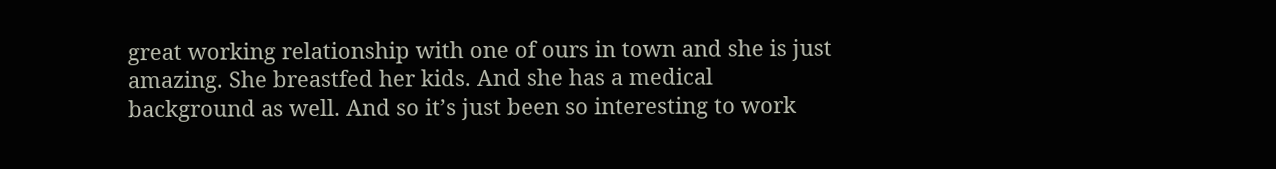great working relationship with one of ours in town and she is just amazing. She breastfed her kids. And she has a medical background as well. And so it’s just been so interesting to work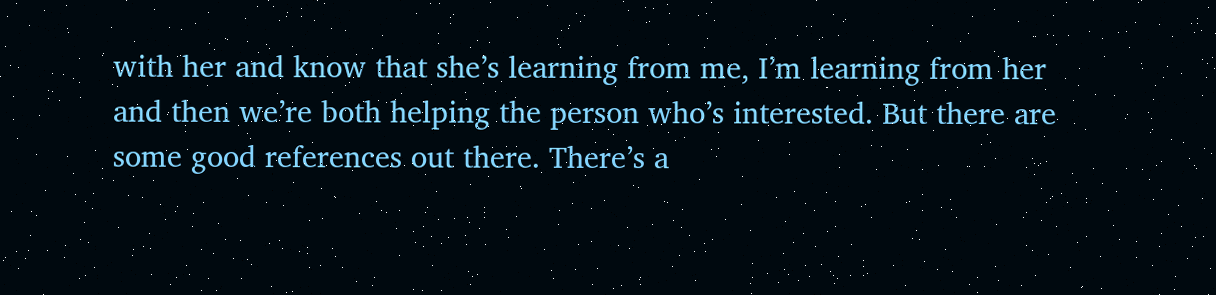with her and know that she’s learning from me, I’m learning from her and then we’re both helping the person who’s interested. But there are some good references out there. There’s a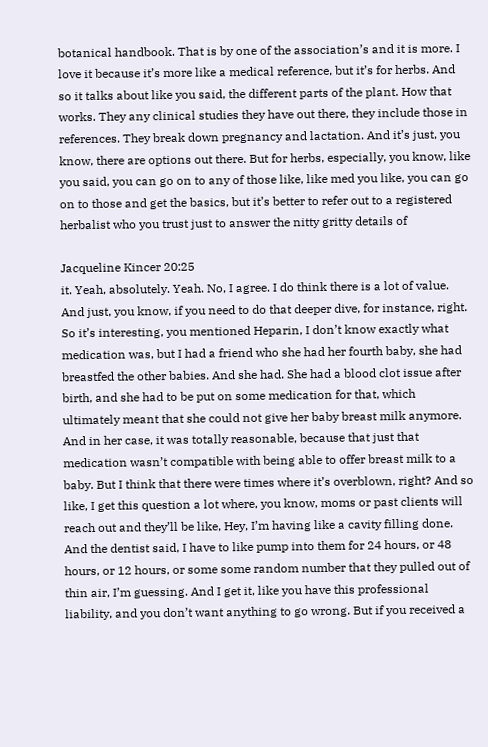botanical handbook. That is by one of the association’s and it is more. I love it because it’s more like a medical reference, but it’s for herbs. And so it talks about like you said, the different parts of the plant. How that works. They any clinical studies they have out there, they include those in references. They break down pregnancy and lactation. And it’s just, you know, there are options out there. But for herbs, especially, you know, like you said, you can go on to any of those like, like med you like, you can go on to those and get the basics, but it’s better to refer out to a registered herbalist who you trust just to answer the nitty gritty details of

Jacqueline Kincer 20:25
it. Yeah, absolutely. Yeah. No, I agree. I do think there is a lot of value. And just, you know, if you need to do that deeper dive, for instance, right. So it’s interesting, you mentioned Heparin, I don’t know exactly what medication was, but I had a friend who she had her fourth baby, she had breastfed the other babies. And she had. She had a blood clot issue after birth, and she had to be put on some medication for that, which ultimately meant that she could not give her baby breast milk anymore. And in her case, it was totally reasonable, because that just that medication wasn’t compatible with being able to offer breast milk to a baby. But I think that there were times where it’s overblown, right? And so like, I get this question a lot where, you know, moms or past clients will reach out and they’ll be like, Hey, I’m having like a cavity filling done. And the dentist said, I have to like pump into them for 24 hours, or 48 hours, or 12 hours, or some some random number that they pulled out of thin air, I’m guessing. And I get it, like you have this professional liability, and you don’t want anything to go wrong. But if you received a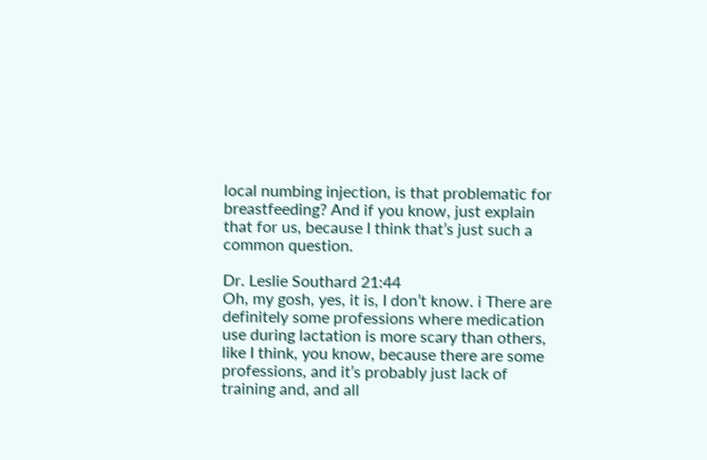local numbing injection, is that problematic for breastfeeding? And if you know, just explain that for us, because I think that’s just such a common question.

Dr. Leslie Southard 21:44
Oh, my gosh, yes, it is, I don’t know. i There are definitely some professions where medication use during lactation is more scary than others, like I think, you know, because there are some professions, and it’s probably just lack of training and, and all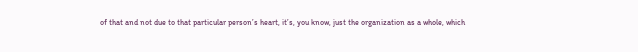of that and not due to that particular person’s heart, it’s, you know, just the organization as a whole, which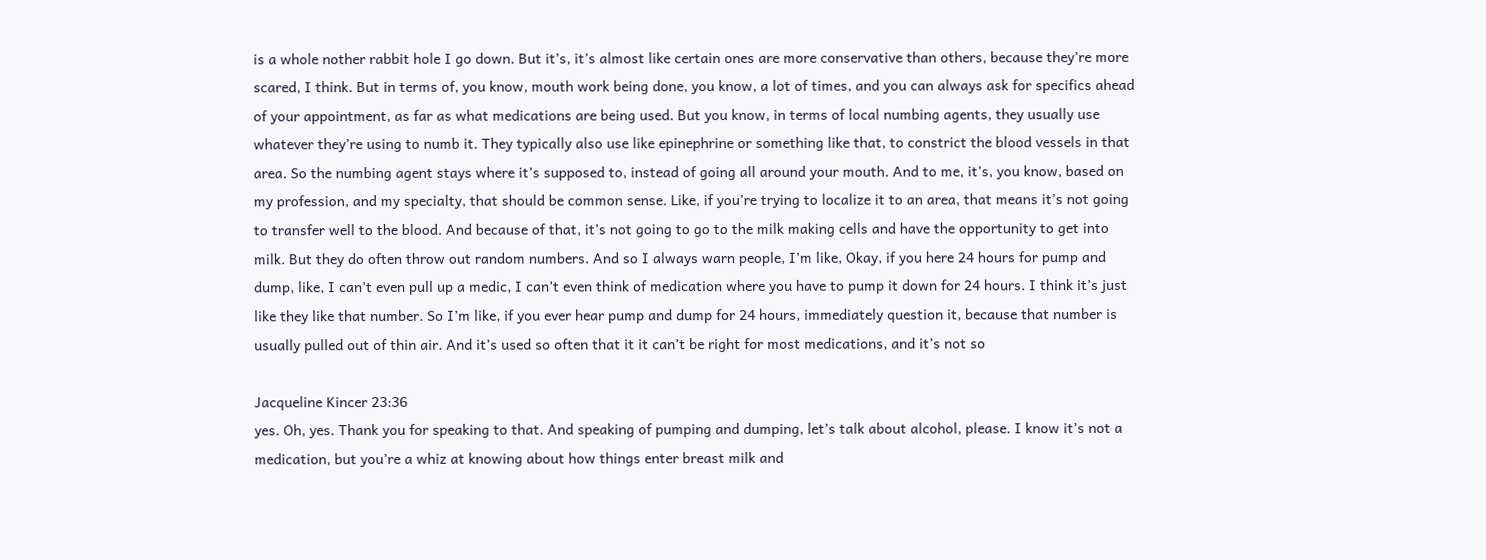is a whole nother rabbit hole I go down. But it’s, it’s almost like certain ones are more conservative than others, because they’re more scared, I think. But in terms of, you know, mouth work being done, you know, a lot of times, and you can always ask for specifics ahead of your appointment, as far as what medications are being used. But you know, in terms of local numbing agents, they usually use whatever they’re using to numb it. They typically also use like epinephrine or something like that, to constrict the blood vessels in that area. So the numbing agent stays where it’s supposed to, instead of going all around your mouth. And to me, it’s, you know, based on my profession, and my specialty, that should be common sense. Like, if you’re trying to localize it to an area, that means it’s not going to transfer well to the blood. And because of that, it’s not going to go to the milk making cells and have the opportunity to get into milk. But they do often throw out random numbers. And so I always warn people, I’m like, Okay, if you here 24 hours for pump and dump, like, I can’t even pull up a medic, I can’t even think of medication where you have to pump it down for 24 hours. I think it’s just like they like that number. So I’m like, if you ever hear pump and dump for 24 hours, immediately question it, because that number is usually pulled out of thin air. And it’s used so often that it it can’t be right for most medications, and it’s not so

Jacqueline Kincer 23:36
yes. Oh, yes. Thank you for speaking to that. And speaking of pumping and dumping, let’s talk about alcohol, please. I know it’s not a medication, but you’re a whiz at knowing about how things enter breast milk and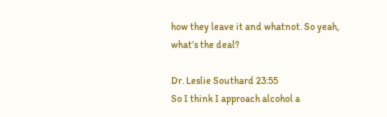how they leave it and whatnot. So yeah, what’s the deal?

Dr. Leslie Southard 23:55
So I think I approach alcohol a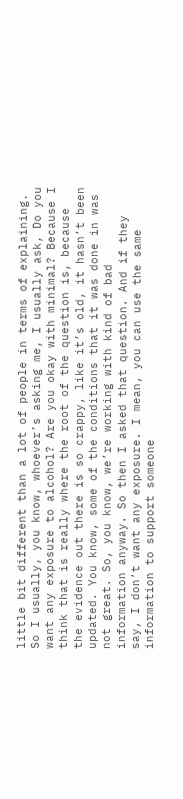little bit different than a lot of people in terms of explaining. So I usually, you know, whoever’s asking me, I usually ask, Do you want any exposure to alcohol? Are you okay with minimal? Because I think that is really where the root of the question is, because the evidence out there is so crappy, like it’s old, it hasn’t been updated. You know, some of the conditions that it was done in was not great. So, you know, we’re working with kind of bad information anyway. So then I asked that question. And if they say, I don’t want any exposure. I mean, you can use the same information to support someone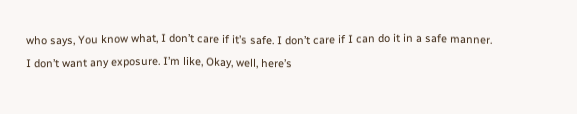who says, You know what, I don’t care if it’s safe. I don’t care if I can do it in a safe manner. I don’t want any exposure. I’m like, Okay, well, here’s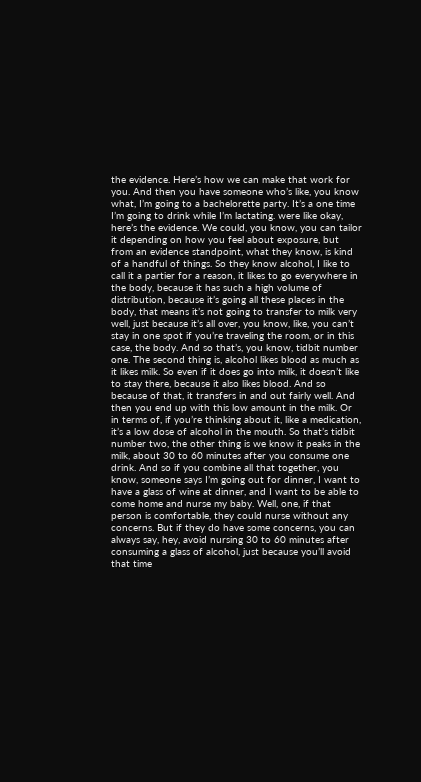the evidence. Here’s how we can make that work for you. And then you have someone who’s like, you know what, I’m going to a bachelorette party. It’s a one time I’m going to drink while I’m lactating. were like okay, here’s the evidence. We could, you know, you can tailor it depending on how you feel about exposure, but from an evidence standpoint, what they know, is kind of a handful of things. So they know alcohol, I like to call it a partier for a reason, it likes to go everywhere in the body, because it has such a high volume of distribution, because it’s going all these places in the body, that means it’s not going to transfer to milk very well, just because it’s all over, you know, like, you can’t stay in one spot if you’re traveling the room, or in this case, the body. And so that’s, you know, tidbit number one. The second thing is, alcohol likes blood as much as it likes milk. So even if it does go into milk, it doesn’t like to stay there, because it also likes blood. And so because of that, it transfers in and out fairly well. And then you end up with this low amount in the milk. Or in terms of, if you’re thinking about it, like a medication, it’s a low dose of alcohol in the mouth. So that’s tidbit number two, the other thing is we know it peaks in the milk, about 30 to 60 minutes after you consume one drink. And so if you combine all that together, you know, someone says I’m going out for dinner, I want to have a glass of wine at dinner, and I want to be able to come home and nurse my baby. Well, one, if that person is comfortable, they could nurse without any concerns. But if they do have some concerns, you can always say, hey, avoid nursing 30 to 60 minutes after consuming a glass of alcohol, just because you’ll avoid that time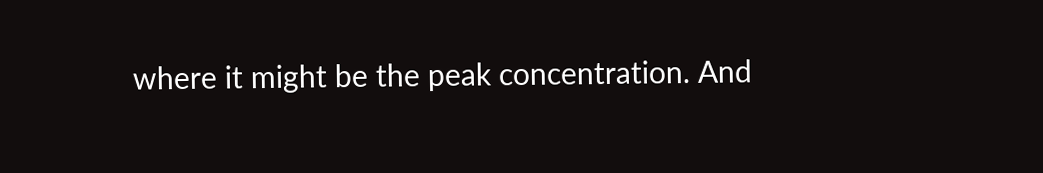where it might be the peak concentration. And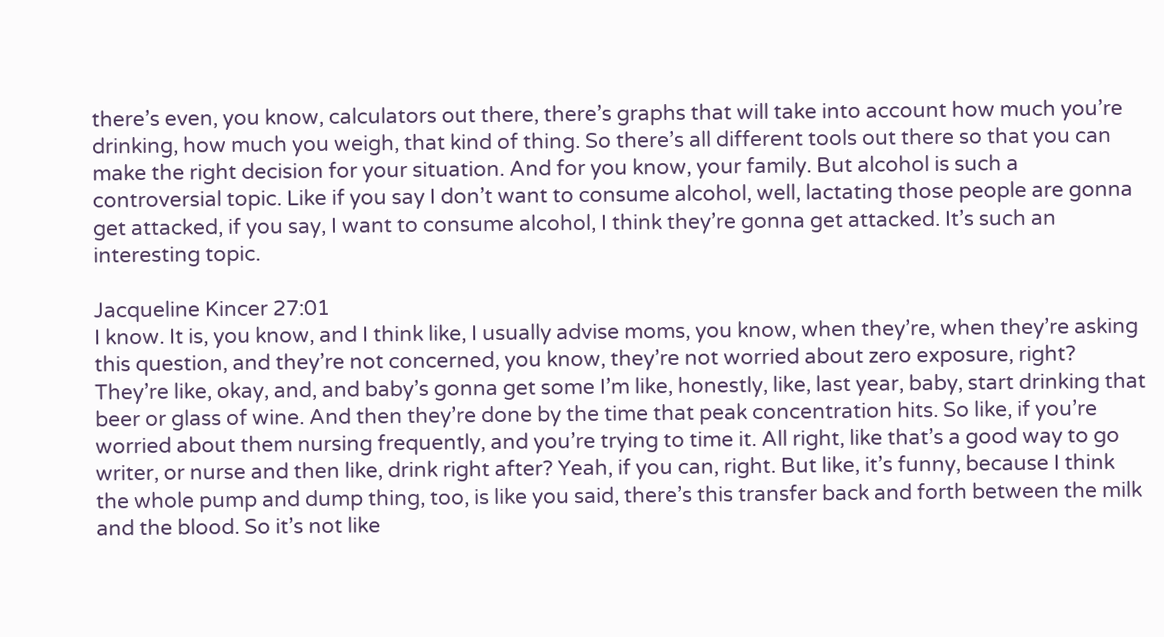there’s even, you know, calculators out there, there’s graphs that will take into account how much you’re drinking, how much you weigh, that kind of thing. So there’s all different tools out there so that you can make the right decision for your situation. And for you know, your family. But alcohol is such a controversial topic. Like if you say I don’t want to consume alcohol, well, lactating those people are gonna get attacked, if you say, I want to consume alcohol, I think they’re gonna get attacked. It’s such an interesting topic.

Jacqueline Kincer 27:01
I know. It is, you know, and I think like, I usually advise moms, you know, when they’re, when they’re asking this question, and they’re not concerned, you know, they’re not worried about zero exposure, right? They’re like, okay, and, and baby’s gonna get some I’m like, honestly, like, last year, baby, start drinking that beer or glass of wine. And then they’re done by the time that peak concentration hits. So like, if you’re worried about them nursing frequently, and you’re trying to time it. All right, like that’s a good way to go writer, or nurse and then like, drink right after? Yeah, if you can, right. But like, it’s funny, because I think the whole pump and dump thing, too, is like you said, there’s this transfer back and forth between the milk and the blood. So it’s not like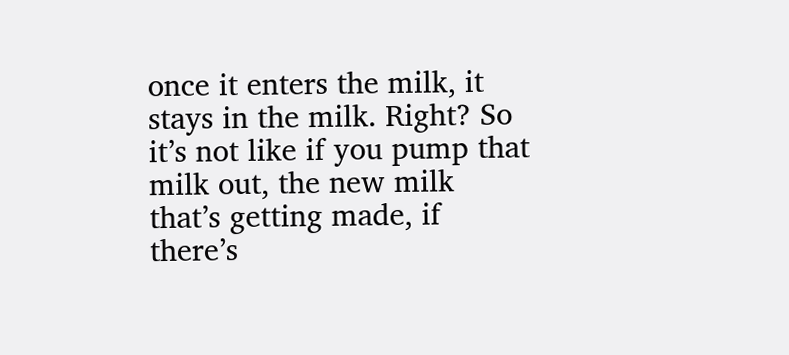once it enters the milk, it stays in the milk. Right? So it’s not like if you pump that milk out, the new milk that’s getting made, if there’s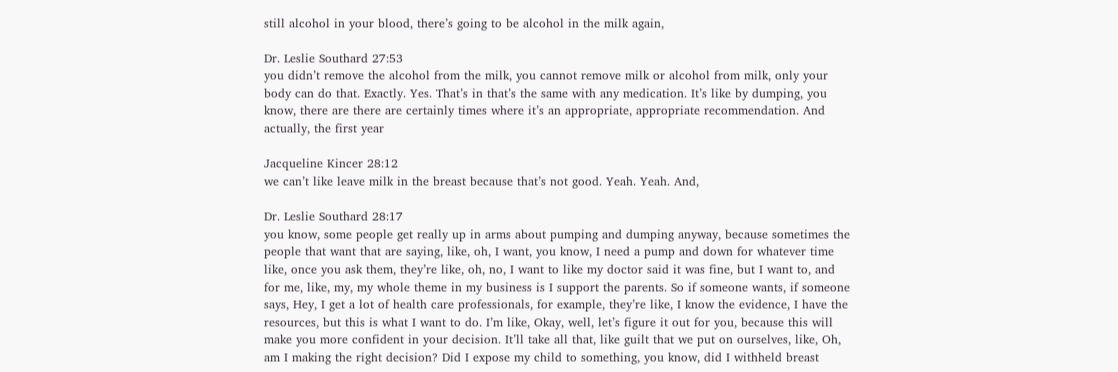still alcohol in your blood, there’s going to be alcohol in the milk again,

Dr. Leslie Southard 27:53
you didn’t remove the alcohol from the milk, you cannot remove milk or alcohol from milk, only your body can do that. Exactly. Yes. That’s in that’s the same with any medication. It’s like by dumping, you know, there are there are certainly times where it’s an appropriate, appropriate recommendation. And actually, the first year

Jacqueline Kincer 28:12
we can’t like leave milk in the breast because that’s not good. Yeah. Yeah. And,

Dr. Leslie Southard 28:17
you know, some people get really up in arms about pumping and dumping anyway, because sometimes the people that want that are saying, like, oh, I want, you know, I need a pump and down for whatever time like, once you ask them, they’re like, oh, no, I want to like my doctor said it was fine, but I want to, and for me, like, my, my whole theme in my business is I support the parents. So if someone wants, if someone says, Hey, I get a lot of health care professionals, for example, they’re like, I know the evidence, I have the resources, but this is what I want to do. I’m like, Okay, well, let’s figure it out for you, because this will make you more confident in your decision. It’ll take all that, like guilt that we put on ourselves, like, Oh, am I making the right decision? Did I expose my child to something, you know, did I withheld breast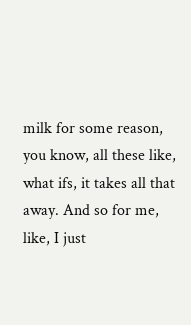milk for some reason, you know, all these like, what ifs, it takes all that away. And so for me, like, I just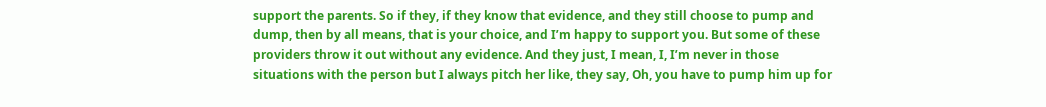support the parents. So if they, if they know that evidence, and they still choose to pump and dump, then by all means, that is your choice, and I’m happy to support you. But some of these providers throw it out without any evidence. And they just, I mean, I, I’m never in those situations with the person but I always pitch her like, they say, Oh, you have to pump him up for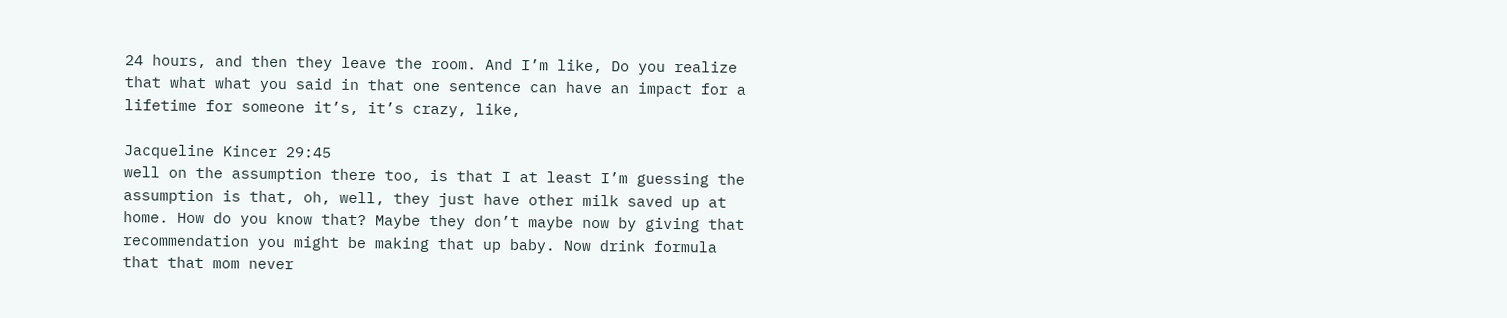24 hours, and then they leave the room. And I’m like, Do you realize that what what you said in that one sentence can have an impact for a lifetime for someone it’s, it’s crazy, like,

Jacqueline Kincer 29:45
well on the assumption there too, is that I at least I’m guessing the assumption is that, oh, well, they just have other milk saved up at home. How do you know that? Maybe they don’t maybe now by giving that recommendation you might be making that up baby. Now drink formula that that mom never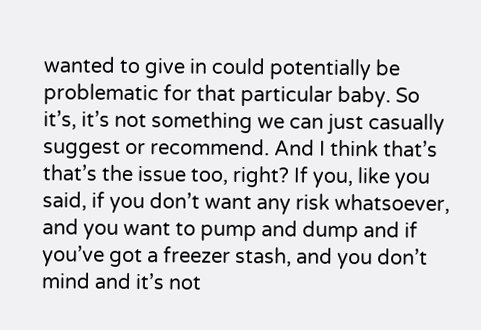wanted to give in could potentially be problematic for that particular baby. So it’s, it’s not something we can just casually suggest or recommend. And I think that’s that’s the issue too, right? If you, like you said, if you don’t want any risk whatsoever, and you want to pump and dump and if you’ve got a freezer stash, and you don’t mind and it’s not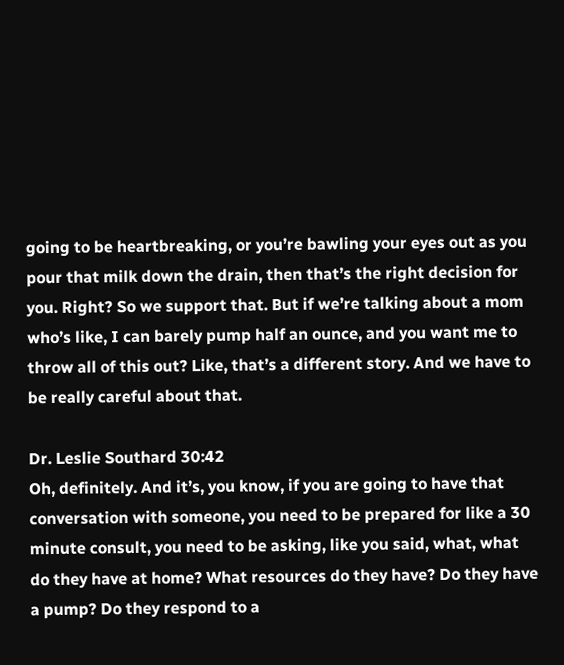going to be heartbreaking, or you’re bawling your eyes out as you pour that milk down the drain, then that’s the right decision for you. Right? So we support that. But if we’re talking about a mom who’s like, I can barely pump half an ounce, and you want me to throw all of this out? Like, that’s a different story. And we have to be really careful about that.

Dr. Leslie Southard 30:42
Oh, definitely. And it’s, you know, if you are going to have that conversation with someone, you need to be prepared for like a 30 minute consult, you need to be asking, like you said, what, what do they have at home? What resources do they have? Do they have a pump? Do they respond to a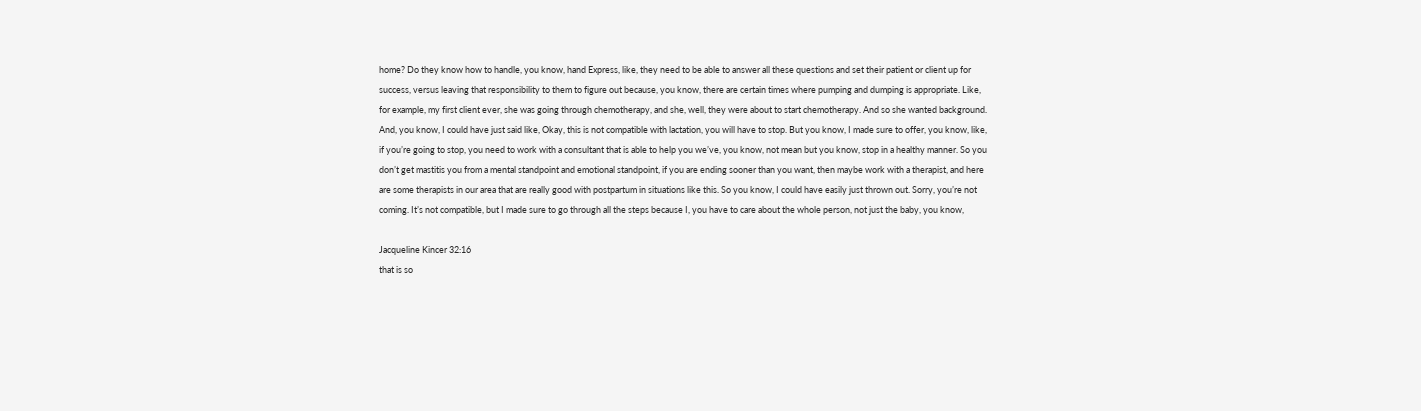home? Do they know how to handle, you know, hand Express, like, they need to be able to answer all these questions and set their patient or client up for success, versus leaving that responsibility to them to figure out because, you know, there are certain times where pumping and dumping is appropriate. Like, for example, my first client ever, she was going through chemotherapy, and she, well, they were about to start chemotherapy. And so she wanted background. And, you know, I could have just said like, Okay, this is not compatible with lactation, you will have to stop. But you know, I made sure to offer, you know, like, if you’re going to stop, you need to work with a consultant that is able to help you we’ve, you know, not mean but you know, stop in a healthy manner. So you don’t get mastitis you from a mental standpoint and emotional standpoint, if you are ending sooner than you want, then maybe work with a therapist, and here are some therapists in our area that are really good with postpartum in situations like this. So you know, I could have easily just thrown out. Sorry, you’re not coming. It’s not compatible, but I made sure to go through all the steps because I, you have to care about the whole person, not just the baby, you know,

Jacqueline Kincer 32:16
that is so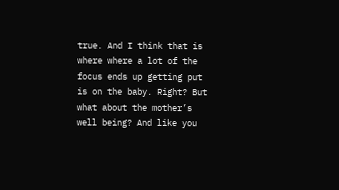true. And I think that is where where a lot of the focus ends up getting put is on the baby. Right? But what about the mother’s well being? And like you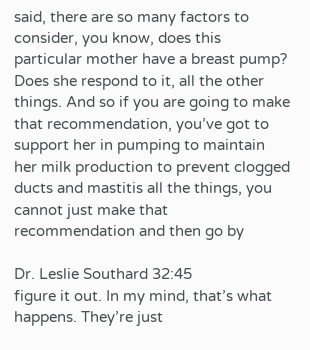said, there are so many factors to consider, you know, does this particular mother have a breast pump? Does she respond to it, all the other things. And so if you are going to make that recommendation, you’ve got to support her in pumping to maintain her milk production to prevent clogged ducts and mastitis all the things, you cannot just make that recommendation and then go by

Dr. Leslie Southard 32:45
figure it out. In my mind, that’s what happens. They’re just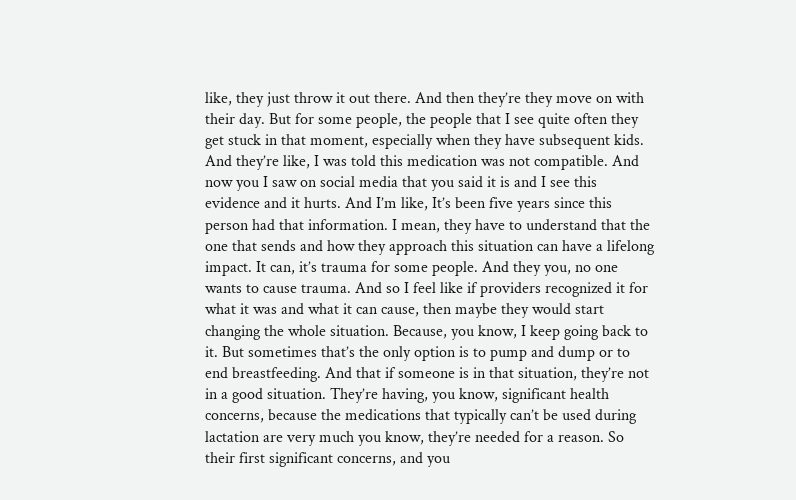like, they just throw it out there. And then they’re they move on with their day. But for some people, the people that I see quite often they get stuck in that moment, especially when they have subsequent kids. And they’re like, I was told this medication was not compatible. And now you I saw on social media that you said it is and I see this evidence and it hurts. And I’m like, It’s been five years since this person had that information. I mean, they have to understand that the one that sends and how they approach this situation can have a lifelong impact. It can, it’s trauma for some people. And they you, no one wants to cause trauma. And so I feel like if providers recognized it for what it was and what it can cause, then maybe they would start changing the whole situation. Because, you know, I keep going back to it. But sometimes that’s the only option is to pump and dump or to end breastfeeding. And that if someone is in that situation, they’re not in a good situation. They’re having, you know, significant health concerns, because the medications that typically can’t be used during lactation are very much you know, they’re needed for a reason. So their first significant concerns, and you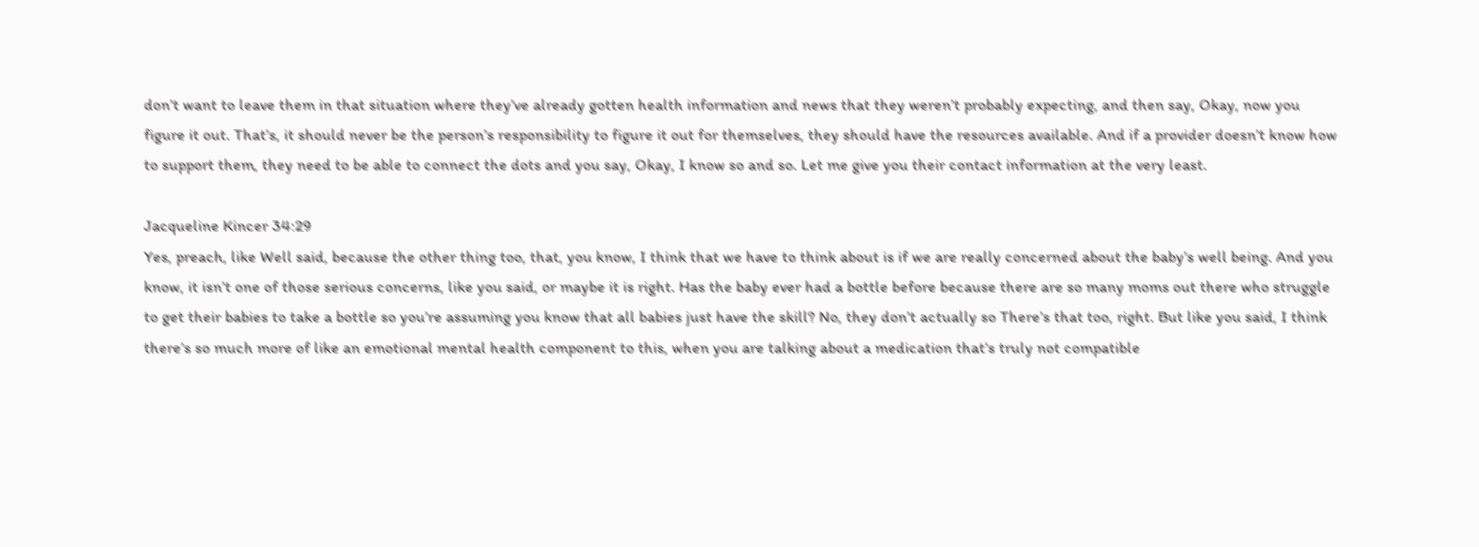don’t want to leave them in that situation where they’ve already gotten health information and news that they weren’t probably expecting, and then say, Okay, now you figure it out. That’s, it should never be the person’s responsibility to figure it out for themselves, they should have the resources available. And if a provider doesn’t know how to support them, they need to be able to connect the dots and you say, Okay, I know so and so. Let me give you their contact information at the very least.

Jacqueline Kincer 34:29
Yes, preach, like Well said, because the other thing too, that, you know, I think that we have to think about is if we are really concerned about the baby’s well being. And you know, it isn’t one of those serious concerns, like you said, or maybe it is right. Has the baby ever had a bottle before because there are so many moms out there who struggle to get their babies to take a bottle so you’re assuming you know that all babies just have the skill? No, they don’t actually so There’s that too, right. But like you said, I think there’s so much more of like an emotional mental health component to this, when you are talking about a medication that’s truly not compatible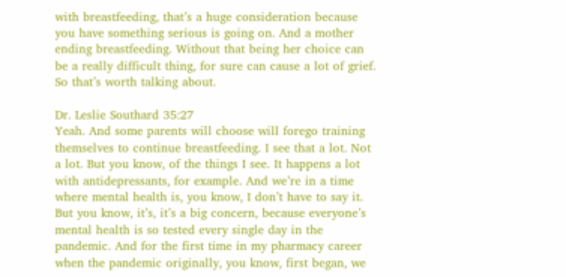with breastfeeding, that’s a huge consideration because you have something serious is going on. And a mother ending breastfeeding. Without that being her choice can be a really difficult thing, for sure can cause a lot of grief. So that’s worth talking about.

Dr. Leslie Southard 35:27
Yeah. And some parents will choose will forego training themselves to continue breastfeeding. I see that a lot. Not a lot. But you know, of the things I see. It happens a lot with antidepressants, for example. And we’re in a time where mental health is, you know, I don’t have to say it. But you know, it’s, it’s a big concern, because everyone’s mental health is so tested every single day in the pandemic. And for the first time in my pharmacy career when the pandemic originally, you know, first began, we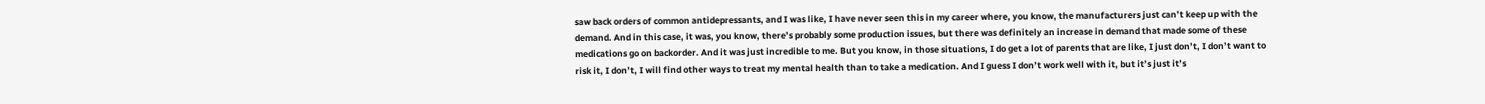saw back orders of common antidepressants, and I was like, I have never seen this in my career where, you know, the manufacturers just can’t keep up with the demand. And in this case, it was, you know, there’s probably some production issues, but there was definitely an increase in demand that made some of these medications go on backorder. And it was just incredible to me. But you know, in those situations, I do get a lot of parents that are like, I just don’t, I don’t want to risk it, I don’t, I will find other ways to treat my mental health than to take a medication. And I guess I don’t work well with it, but it’s just it’s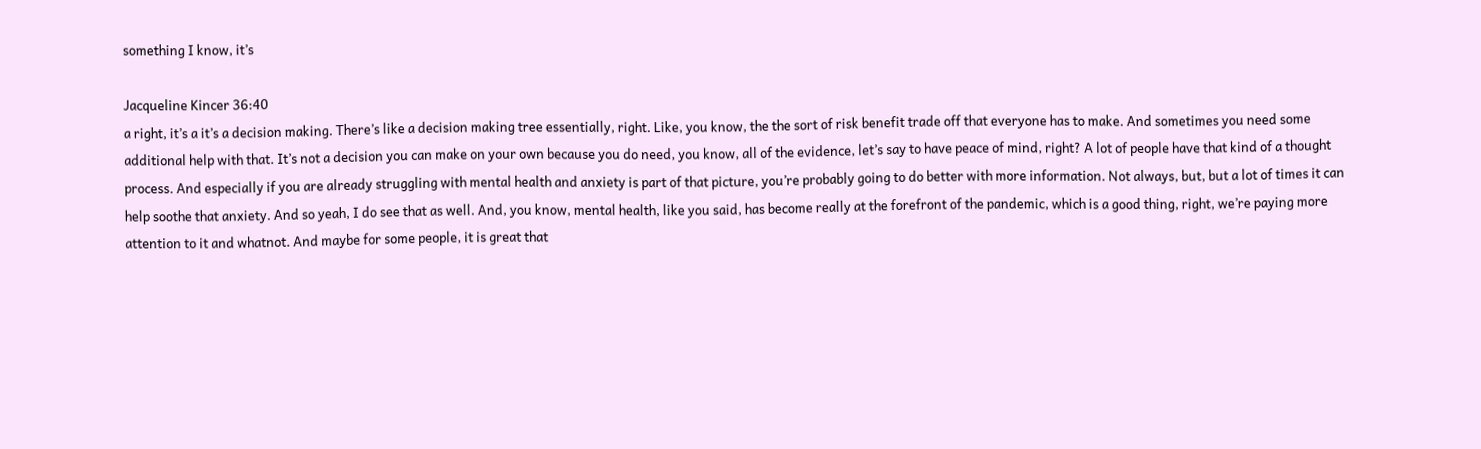something I know, it’s

Jacqueline Kincer 36:40
a right, it’s a it’s a decision making. There’s like a decision making tree essentially, right. Like, you know, the the sort of risk benefit trade off that everyone has to make. And sometimes you need some additional help with that. It’s not a decision you can make on your own because you do need, you know, all of the evidence, let’s say to have peace of mind, right? A lot of people have that kind of a thought process. And especially if you are already struggling with mental health and anxiety is part of that picture, you’re probably going to do better with more information. Not always, but, but a lot of times it can help soothe that anxiety. And so yeah, I do see that as well. And, you know, mental health, like you said, has become really at the forefront of the pandemic, which is a good thing, right, we’re paying more attention to it and whatnot. And maybe for some people, it is great that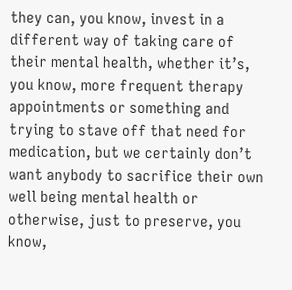they can, you know, invest in a different way of taking care of their mental health, whether it’s, you know, more frequent therapy appointments or something and trying to stave off that need for medication, but we certainly don’t want anybody to sacrifice their own well being mental health or otherwise, just to preserve, you know,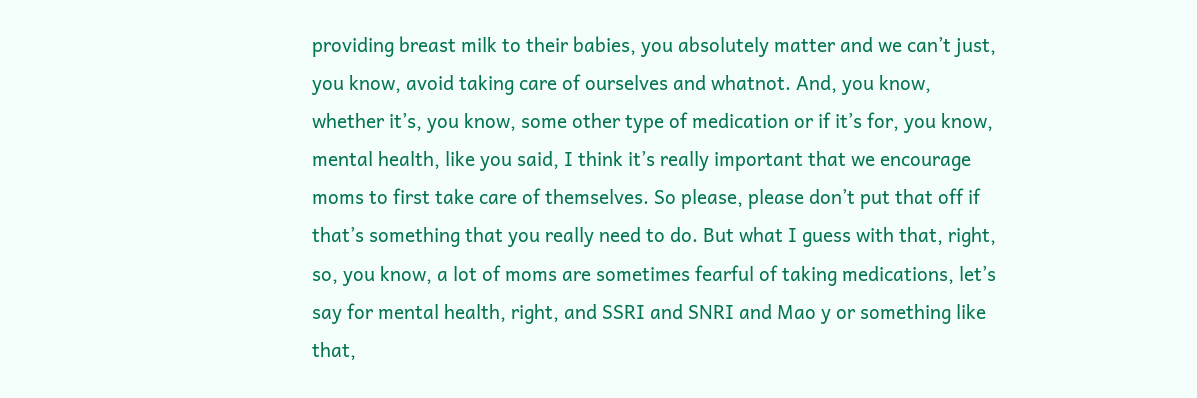providing breast milk to their babies, you absolutely matter and we can’t just, you know, avoid taking care of ourselves and whatnot. And, you know, whether it’s, you know, some other type of medication or if it’s for, you know, mental health, like you said, I think it’s really important that we encourage moms to first take care of themselves. So please, please don’t put that off if that’s something that you really need to do. But what I guess with that, right, so, you know, a lot of moms are sometimes fearful of taking medications, let’s say for mental health, right, and SSRI and SNRI and Mao y or something like that,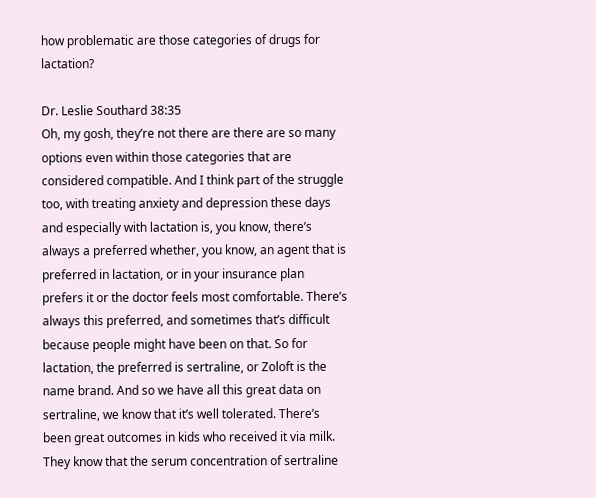how problematic are those categories of drugs for lactation?

Dr. Leslie Southard 38:35
Oh, my gosh, they’re not there are there are so many options even within those categories that are considered compatible. And I think part of the struggle too, with treating anxiety and depression these days and especially with lactation is, you know, there’s always a preferred whether, you know, an agent that is preferred in lactation, or in your insurance plan prefers it or the doctor feels most comfortable. There’s always this preferred, and sometimes that’s difficult because people might have been on that. So for lactation, the preferred is sertraline, or Zoloft is the name brand. And so we have all this great data on sertraline, we know that it’s well tolerated. There’s been great outcomes in kids who received it via milk. They know that the serum concentration of sertraline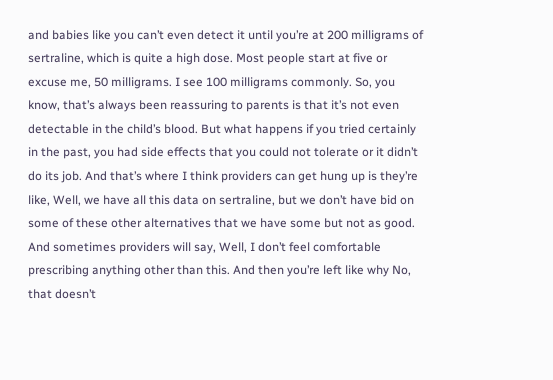and babies like you can’t even detect it until you’re at 200 milligrams of sertraline, which is quite a high dose. Most people start at five or excuse me, 50 milligrams. I see 100 milligrams commonly. So, you know, that’s always been reassuring to parents is that it’s not even detectable in the child’s blood. But what happens if you tried certainly in the past, you had side effects that you could not tolerate or it didn’t do its job. And that’s where I think providers can get hung up is they’re like, Well, we have all this data on sertraline, but we don’t have bid on some of these other alternatives that we have some but not as good. And sometimes providers will say, Well, I don’t feel comfortable prescribing anything other than this. And then you’re left like why No, that doesn’t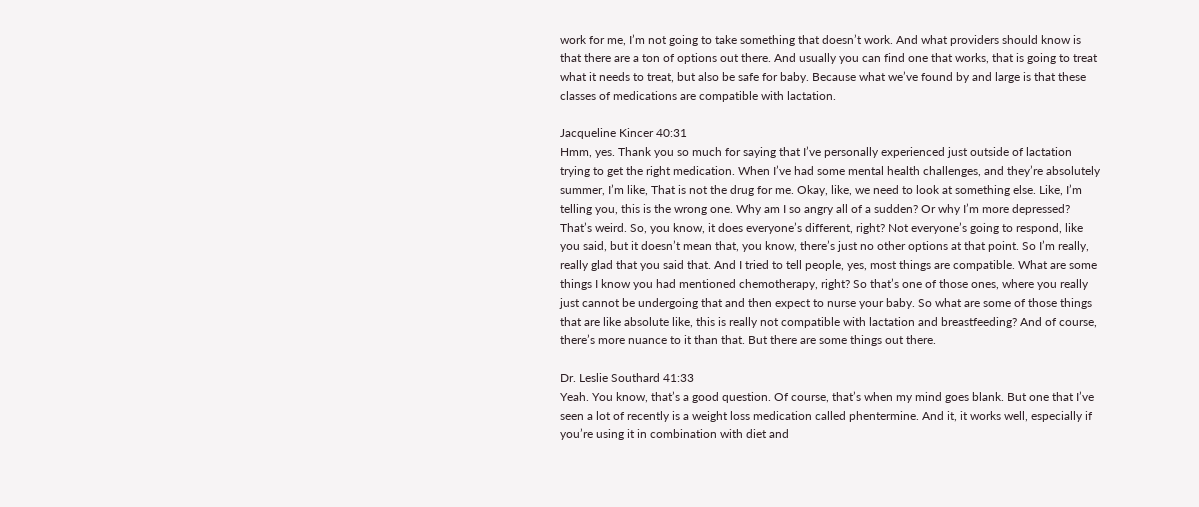work for me, I’m not going to take something that doesn’t work. And what providers should know is that there are a ton of options out there. And usually you can find one that works, that is going to treat what it needs to treat, but also be safe for baby. Because what we’ve found by and large is that these classes of medications are compatible with lactation.

Jacqueline Kincer 40:31
Hmm, yes. Thank you so much for saying that I’ve personally experienced just outside of lactation trying to get the right medication. When I’ve had some mental health challenges, and they’re absolutely summer, I’m like, That is not the drug for me. Okay, like, we need to look at something else. Like, I’m telling you, this is the wrong one. Why am I so angry all of a sudden? Or why I’m more depressed? That’s weird. So, you know, it does everyone’s different, right? Not everyone’s going to respond, like you said, but it doesn’t mean that, you know, there’s just no other options at that point. So I’m really, really glad that you said that. And I tried to tell people, yes, most things are compatible. What are some things I know you had mentioned chemotherapy, right? So that’s one of those ones, where you really just cannot be undergoing that and then expect to nurse your baby. So what are some of those things that are like absolute like, this is really not compatible with lactation and breastfeeding? And of course, there’s more nuance to it than that. But there are some things out there.

Dr. Leslie Southard 41:33
Yeah. You know, that’s a good question. Of course, that’s when my mind goes blank. But one that I’ve seen a lot of recently is a weight loss medication called phentermine. And it, it works well, especially if you’re using it in combination with diet and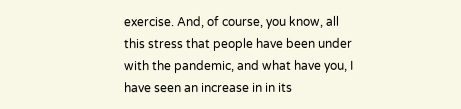exercise. And, of course, you know, all this stress that people have been under with the pandemic, and what have you, I have seen an increase in in its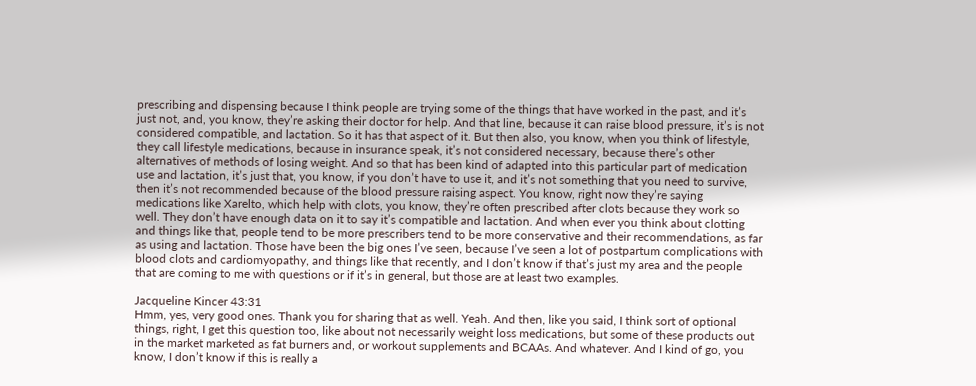prescribing and dispensing because I think people are trying some of the things that have worked in the past, and it’s just not, and, you know, they’re asking their doctor for help. And that line, because it can raise blood pressure, it’s is not considered compatible, and lactation. So it has that aspect of it. But then also, you know, when you think of lifestyle, they call lifestyle medications, because in insurance speak, it’s not considered necessary, because there’s other alternatives of methods of losing weight. And so that has been kind of adapted into this particular part of medication use and lactation, it’s just that, you know, if you don’t have to use it, and it’s not something that you need to survive, then it’s not recommended because of the blood pressure raising aspect. You know, right now they’re saying medications like Xarelto, which help with clots, you know, they’re often prescribed after clots because they work so well. They don’t have enough data on it to say it’s compatible and lactation. And when ever you think about clotting and things like that, people tend to be more prescribers tend to be more conservative and their recommendations, as far as using and lactation. Those have been the big ones I’ve seen, because I’ve seen a lot of postpartum complications with blood clots and cardiomyopathy, and things like that recently, and I don’t know if that’s just my area and the people that are coming to me with questions or if it’s in general, but those are at least two examples.

Jacqueline Kincer 43:31
Hmm, yes, very good ones. Thank you for sharing that as well. Yeah. And then, like you said, I think sort of optional things, right, I get this question too, like about not necessarily weight loss medications, but some of these products out in the market marketed as fat burners and, or workout supplements and BCAAs. And whatever. And I kind of go, you know, I don’t know if this is really a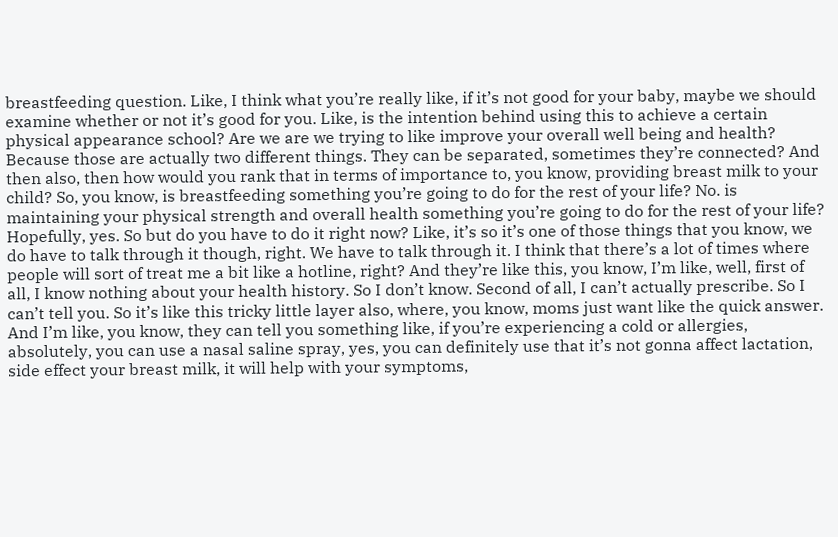breastfeeding question. Like, I think what you’re really like, if it’s not good for your baby, maybe we should examine whether or not it’s good for you. Like, is the intention behind using this to achieve a certain physical appearance school? Are we are we trying to like improve your overall well being and health? Because those are actually two different things. They can be separated, sometimes they’re connected? And then also, then how would you rank that in terms of importance to, you know, providing breast milk to your child? So, you know, is breastfeeding something you’re going to do for the rest of your life? No. is maintaining your physical strength and overall health something you’re going to do for the rest of your life? Hopefully, yes. So but do you have to do it right now? Like, it’s so it’s one of those things that you know, we do have to talk through it though, right. We have to talk through it. I think that there’s a lot of times where people will sort of treat me a bit like a hotline, right? And they’re like this, you know, I’m like, well, first of all, I know nothing about your health history. So I don’t know. Second of all, I can’t actually prescribe. So I can’t tell you. So it’s like this tricky little layer also, where, you know, moms just want like the quick answer. And I’m like, you know, they can tell you something like, if you’re experiencing a cold or allergies, absolutely, you can use a nasal saline spray, yes, you can definitely use that it’s not gonna affect lactation, side effect your breast milk, it will help with your symptoms,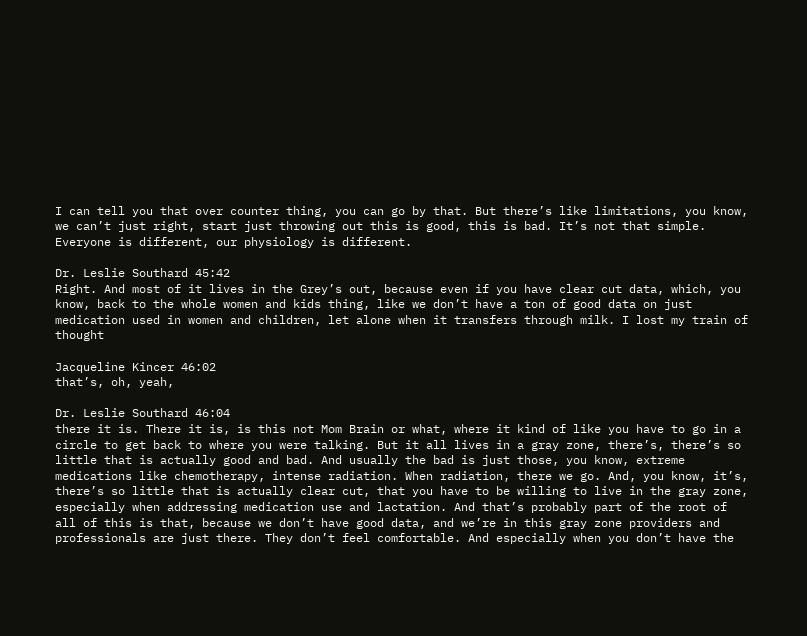I can tell you that over counter thing, you can go by that. But there’s like limitations, you know, we can’t just right, start just throwing out this is good, this is bad. It’s not that simple. Everyone is different, our physiology is different.

Dr. Leslie Southard 45:42
Right. And most of it lives in the Grey’s out, because even if you have clear cut data, which, you know, back to the whole women and kids thing, like we don’t have a ton of good data on just medication used in women and children, let alone when it transfers through milk. I lost my train of thought

Jacqueline Kincer 46:02
that’s, oh, yeah,

Dr. Leslie Southard 46:04
there it is. There it is, is this not Mom Brain or what, where it kind of like you have to go in a circle to get back to where you were talking. But it all lives in a gray zone, there’s, there’s so little that is actually good and bad. And usually the bad is just those, you know, extreme medications like chemotherapy, intense radiation. When radiation, there we go. And, you know, it’s, there’s so little that is actually clear cut, that you have to be willing to live in the gray zone, especially when addressing medication use and lactation. And that’s probably part of the root of all of this is that, because we don’t have good data, and we’re in this gray zone providers and professionals are just there. They don’t feel comfortable. And especially when you don’t have the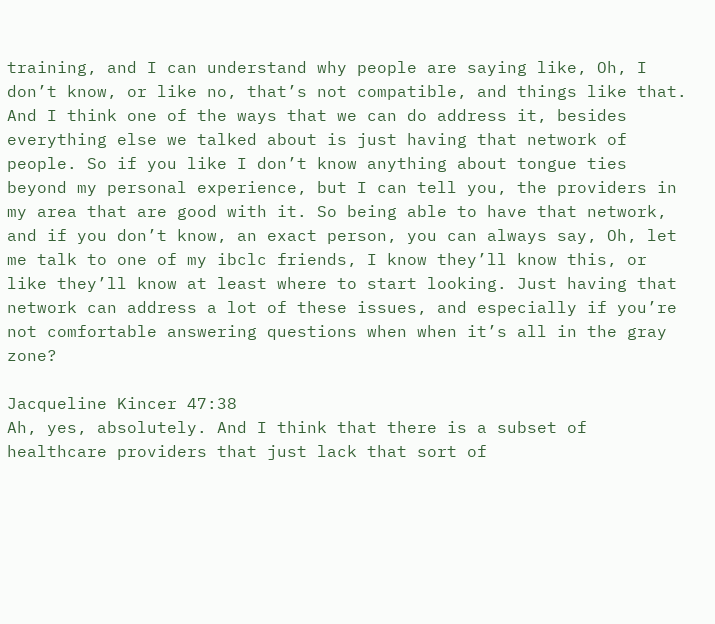training, and I can understand why people are saying like, Oh, I don’t know, or like no, that’s not compatible, and things like that. And I think one of the ways that we can do address it, besides everything else we talked about is just having that network of people. So if you like I don’t know anything about tongue ties beyond my personal experience, but I can tell you, the providers in my area that are good with it. So being able to have that network, and if you don’t know, an exact person, you can always say, Oh, let me talk to one of my ibclc friends, I know they’ll know this, or like they’ll know at least where to start looking. Just having that network can address a lot of these issues, and especially if you’re not comfortable answering questions when when it’s all in the gray zone?

Jacqueline Kincer 47:38
Ah, yes, absolutely. And I think that there is a subset of healthcare providers that just lack that sort of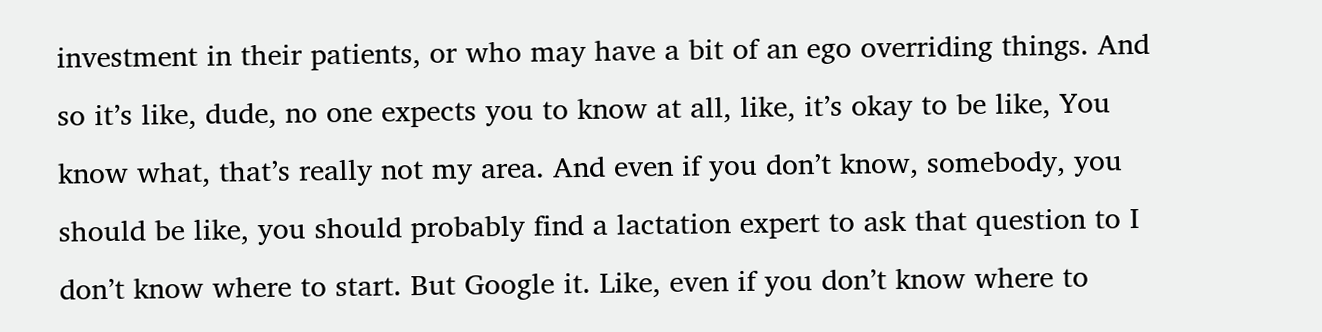investment in their patients, or who may have a bit of an ego overriding things. And so it’s like, dude, no one expects you to know at all, like, it’s okay to be like, You know what, that’s really not my area. And even if you don’t know, somebody, you should be like, you should probably find a lactation expert to ask that question to I don’t know where to start. But Google it. Like, even if you don’t know where to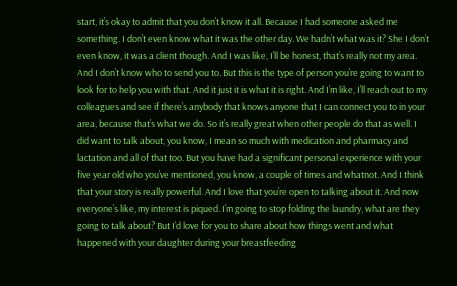start, it’s okay to admit that you don’t know it all. Because I had someone asked me something. I don’t even know what it was the other day. We hadn’t what was it? She I don’t even know, it was a client though. And I was like, I’ll be honest, that’s really not my area. And I don’t know who to send you to. But this is the type of person you’re going to want to look for to help you with that. And it just it is what it is right. And I’m like, I’ll reach out to my colleagues and see if there’s anybody that knows anyone that I can connect you to in your area, because that’s what we do. So it’s really great when other people do that as well. I did want to talk about, you know, I mean so much with medication and pharmacy and lactation and all of that too. But you have had a significant personal experience with your five year old who you’ve mentioned, you know, a couple of times and whatnot. And I think that your story is really powerful. And I love that you’re open to talking about it. And now everyone’s like, my interest is piqued. I’m going to stop folding the laundry, what are they going to talk about? But I’d love for you to share about how things went and what happened with your daughter during your breastfeeding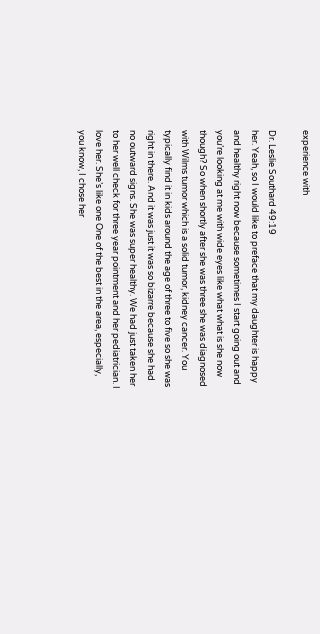experience with

Dr. Leslie Southard 49:19
her. Yeah, so I would like to preface that my daughter is happy and healthy right now because sometimes I start going out and you’re looking at me with wide eyes like what what is she now though? So when shortly after she was three she was diagnosed with Wilms tumor which is a solid tumor, kidney cancer. You typically find it in kids around the age of three to five so she was right in there. And it was just it was so bizarre because she had no outward signs. She was super healthy. We had just taken her to her well check for three year pointment and her pediatrician. I love her. She’s like one One of the best in the area, especially, you know, I chose her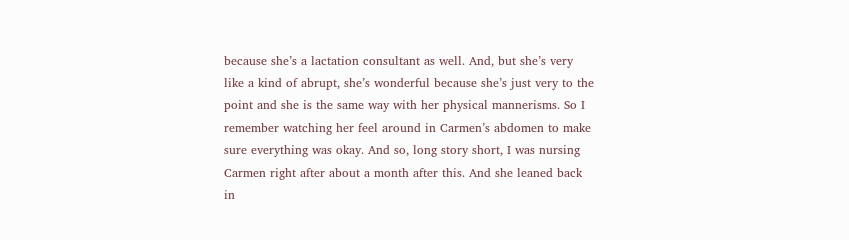because she’s a lactation consultant as well. And, but she’s very like a kind of abrupt, she’s wonderful because she’s just very to the point and she is the same way with her physical mannerisms. So I remember watching her feel around in Carmen’s abdomen to make sure everything was okay. And so, long story short, I was nursing Carmen right after about a month after this. And she leaned back in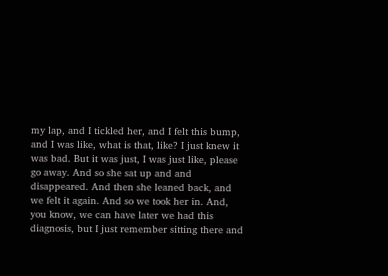my lap, and I tickled her, and I felt this bump, and I was like, what is that, like? I just knew it was bad. But it was just, I was just like, please go away. And so she sat up and and disappeared. And then she leaned back, and we felt it again. And so we took her in. And, you know, we can have later we had this diagnosis, but I just remember sitting there and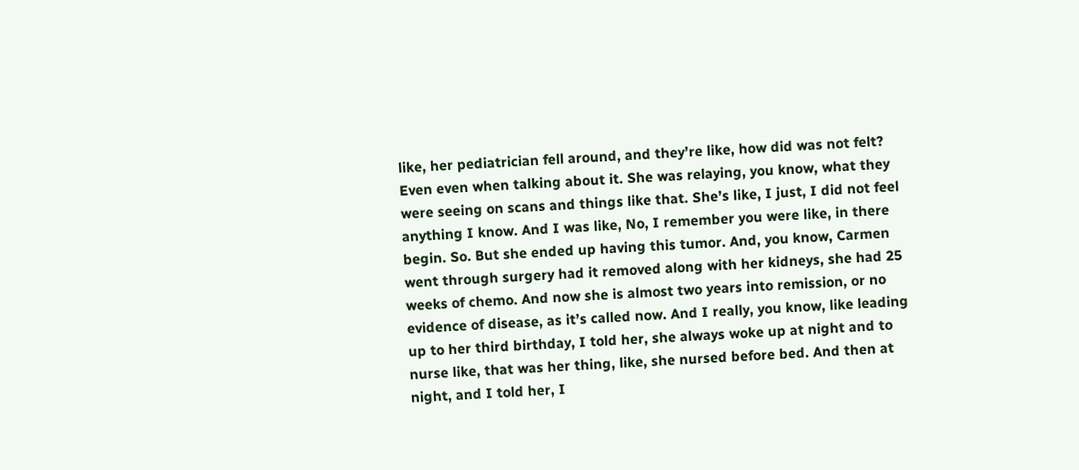like, her pediatrician fell around, and they’re like, how did was not felt? Even even when talking about it. She was relaying, you know, what they were seeing on scans and things like that. She’s like, I just, I did not feel anything I know. And I was like, No, I remember you were like, in there begin. So. But she ended up having this tumor. And, you know, Carmen went through surgery had it removed along with her kidneys, she had 25 weeks of chemo. And now she is almost two years into remission, or no evidence of disease, as it’s called now. And I really, you know, like leading up to her third birthday, I told her, she always woke up at night and to nurse like, that was her thing, like, she nursed before bed. And then at night, and I told her, I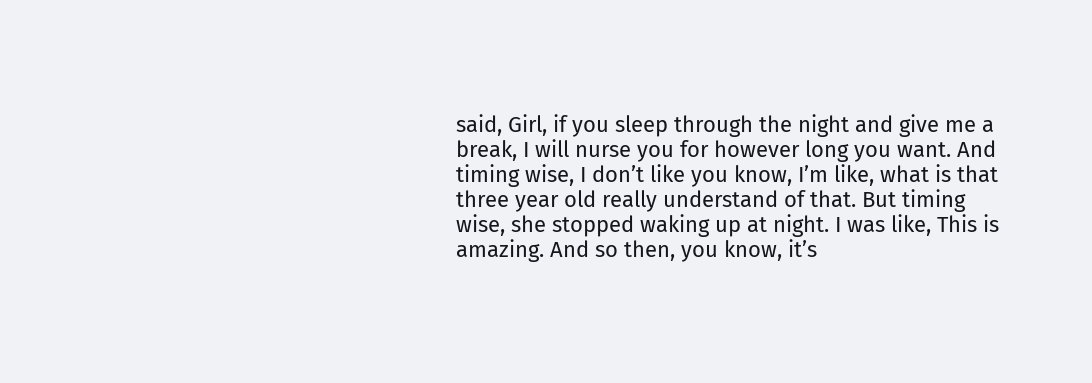said, Girl, if you sleep through the night and give me a break, I will nurse you for however long you want. And timing wise, I don’t like you know, I’m like, what is that three year old really understand of that. But timing wise, she stopped waking up at night. I was like, This is amazing. And so then, you know, it’s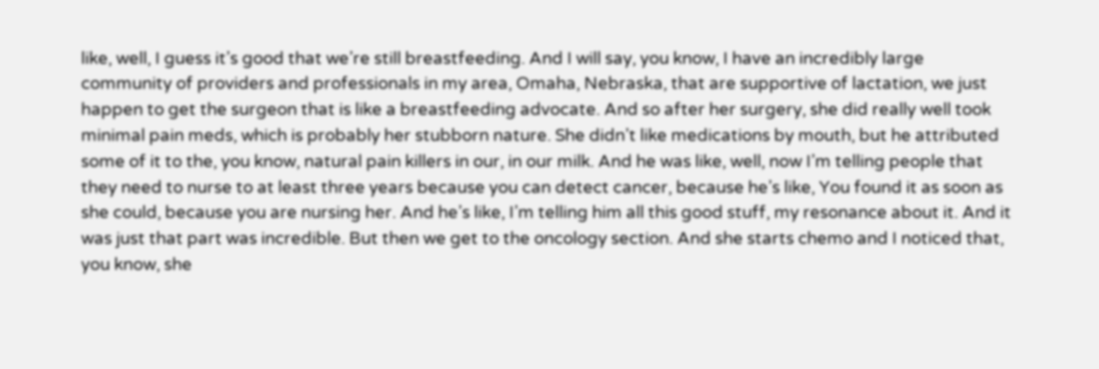like, well, I guess it’s good that we’re still breastfeeding. And I will say, you know, I have an incredibly large community of providers and professionals in my area, Omaha, Nebraska, that are supportive of lactation, we just happen to get the surgeon that is like a breastfeeding advocate. And so after her surgery, she did really well took minimal pain meds, which is probably her stubborn nature. She didn’t like medications by mouth, but he attributed some of it to the, you know, natural pain killers in our, in our milk. And he was like, well, now I’m telling people that they need to nurse to at least three years because you can detect cancer, because he’s like, You found it as soon as she could, because you are nursing her. And he’s like, I’m telling him all this good stuff, my resonance about it. And it was just that part was incredible. But then we get to the oncology section. And she starts chemo and I noticed that, you know, she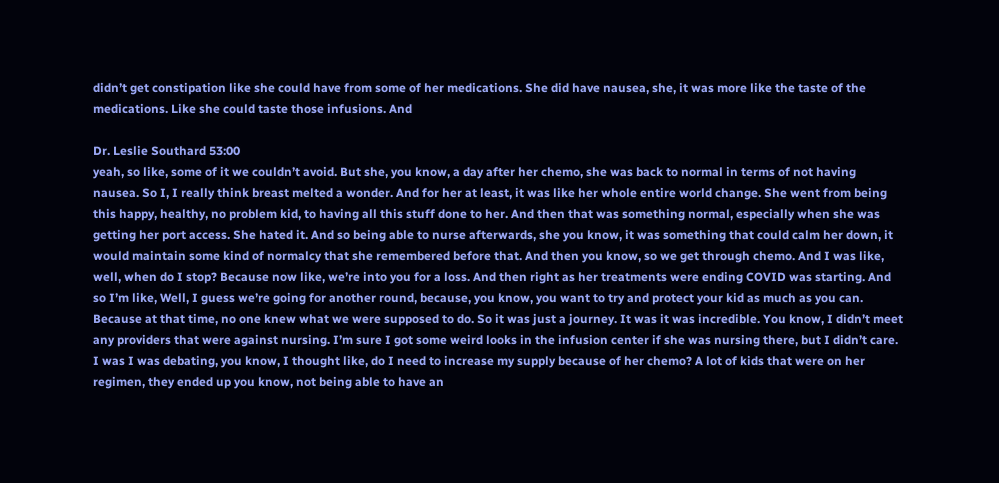didn’t get constipation like she could have from some of her medications. She did have nausea, she, it was more like the taste of the medications. Like she could taste those infusions. And

Dr. Leslie Southard 53:00
yeah, so like, some of it we couldn’t avoid. But she, you know, a day after her chemo, she was back to normal in terms of not having nausea. So I, I really think breast melted a wonder. And for her at least, it was like her whole entire world change. She went from being this happy, healthy, no problem kid, to having all this stuff done to her. And then that was something normal, especially when she was getting her port access. She hated it. And so being able to nurse afterwards, she you know, it was something that could calm her down, it would maintain some kind of normalcy that she remembered before that. And then you know, so we get through chemo. And I was like, well, when do I stop? Because now like, we’re into you for a loss. And then right as her treatments were ending COVID was starting. And so I’m like, Well, I guess we’re going for another round, because, you know, you want to try and protect your kid as much as you can. Because at that time, no one knew what we were supposed to do. So it was just a journey. It was it was incredible. You know, I didn’t meet any providers that were against nursing. I’m sure I got some weird looks in the infusion center if she was nursing there, but I didn’t care. I was I was debating, you know, I thought like, do I need to increase my supply because of her chemo? A lot of kids that were on her regimen, they ended up you know, not being able to have an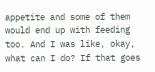appetite and some of them would end up with feeding too. And I was like, okay, what can I do? If that goes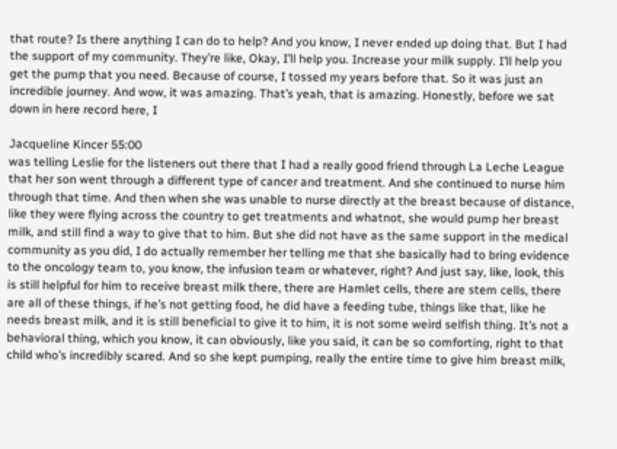that route? Is there anything I can do to help? And you know, I never ended up doing that. But I had the support of my community. They’re like, Okay, I’ll help you. Increase your milk supply. I’ll help you get the pump that you need. Because of course, I tossed my years before that. So it was just an incredible journey. And wow, it was amazing. That’s yeah, that is amazing. Honestly, before we sat down in here record here, I

Jacqueline Kincer 55:00
was telling Leslie for the listeners out there that I had a really good friend through La Leche League that her son went through a different type of cancer and treatment. And she continued to nurse him through that time. And then when she was unable to nurse directly at the breast because of distance, like they were flying across the country to get treatments and whatnot, she would pump her breast milk, and still find a way to give that to him. But she did not have as the same support in the medical community as you did, I do actually remember her telling me that she basically had to bring evidence to the oncology team to, you know, the infusion team or whatever, right? And just say, like, look, this is still helpful for him to receive breast milk there, there are Hamlet cells, there are stem cells, there are all of these things, if he’s not getting food, he did have a feeding tube, things like that, like he needs breast milk, and it is still beneficial to give it to him, it is not some weird selfish thing. It’s not a behavioral thing, which you know, it can obviously, like you said, it can be so comforting, right to that child who’s incredibly scared. And so she kept pumping, really the entire time to give him breast milk,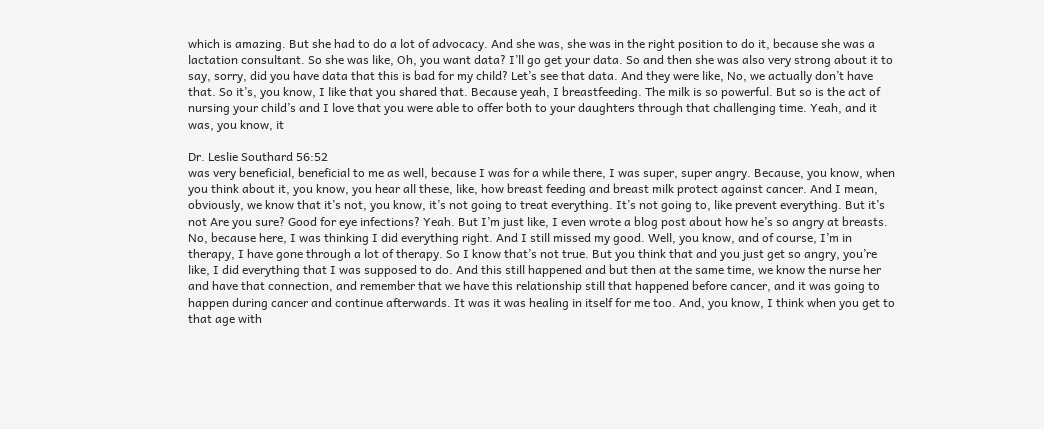which is amazing. But she had to do a lot of advocacy. And she was, she was in the right position to do it, because she was a lactation consultant. So she was like, Oh, you want data? I’ll go get your data. So and then she was also very strong about it to say, sorry, did you have data that this is bad for my child? Let’s see that data. And they were like, No, we actually don’t have that. So it’s, you know, I like that you shared that. Because yeah, I breastfeeding. The milk is so powerful. But so is the act of nursing your child’s and I love that you were able to offer both to your daughters through that challenging time. Yeah, and it was, you know, it

Dr. Leslie Southard 56:52
was very beneficial, beneficial to me as well, because I was for a while there, I was super, super angry. Because, you know, when you think about it, you know, you hear all these, like, how breast feeding and breast milk protect against cancer. And I mean, obviously, we know that it’s not, you know, it’s not going to treat everything. It’s not going to, like prevent everything. But it’s not Are you sure? Good for eye infections? Yeah. But I’m just like, I even wrote a blog post about how he’s so angry at breasts. No, because here, I was thinking I did everything right. And I still missed my good. Well, you know, and of course, I’m in therapy, I have gone through a lot of therapy. So I know that’s not true. But you think that and you just get so angry, you’re like, I did everything that I was supposed to do. And this still happened and but then at the same time, we know the nurse her and have that connection, and remember that we have this relationship still that happened before cancer, and it was going to happen during cancer and continue afterwards. It was it was healing in itself for me too. And, you know, I think when you get to that age with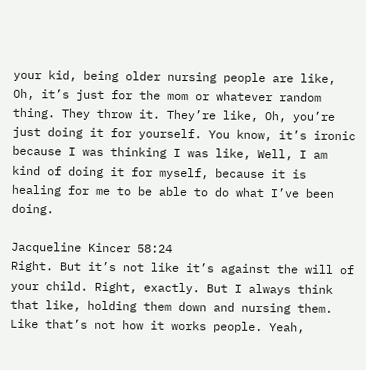your kid, being older nursing people are like, Oh, it’s just for the mom or whatever random thing. They throw it. They’re like, Oh, you’re just doing it for yourself. You know, it’s ironic because I was thinking I was like, Well, I am kind of doing it for myself, because it is healing for me to be able to do what I’ve been doing.

Jacqueline Kincer 58:24
Right. But it’s not like it’s against the will of your child. Right, exactly. But I always think that like, holding them down and nursing them. Like that’s not how it works people. Yeah,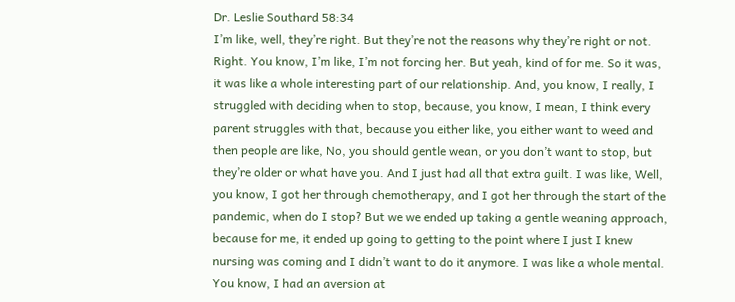Dr. Leslie Southard 58:34
I’m like, well, they’re right. But they’re not the reasons why they’re right or not. Right. You know, I’m like, I’m not forcing her. But yeah, kind of for me. So it was, it was like a whole interesting part of our relationship. And, you know, I really, I struggled with deciding when to stop, because, you know, I mean, I think every parent struggles with that, because you either like, you either want to weed and then people are like, No, you should gentle wean, or you don’t want to stop, but they’re older or what have you. And I just had all that extra guilt. I was like, Well, you know, I got her through chemotherapy, and I got her through the start of the pandemic, when do I stop? But we we ended up taking a gentle weaning approach, because for me, it ended up going to getting to the point where I just I knew nursing was coming and I didn’t want to do it anymore. I was like a whole mental. You know, I had an aversion at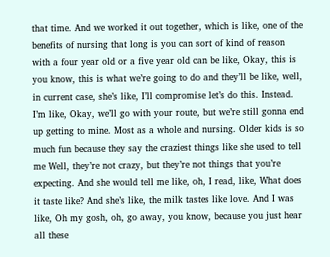that time. And we worked it out together, which is like, one of the benefits of nursing that long is you can sort of kind of reason with a four year old or a five year old can be like, Okay, this is you know, this is what we’re going to do and they’ll be like, well, in current case, she’s like, I’ll compromise let’s do this. Instead. I’m like, Okay, we’ll go with your route, but we’re still gonna end up getting to mine. Most as a whole and nursing. Older kids is so much fun because they say the craziest things like she used to tell me Well, they’re not crazy, but they’re not things that you’re expecting. And she would tell me like, oh, I read, like, What does it taste like? And she’s like, the milk tastes like love. And I was like, Oh my gosh, oh, go away, you know, because you just hear all these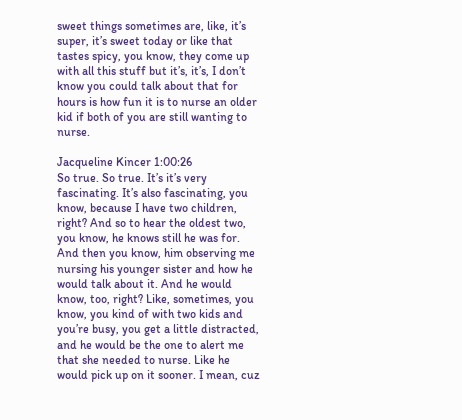sweet things sometimes are, like, it’s super, it’s sweet today or like that tastes spicy, you know, they come up with all this stuff but it’s, it’s, I don’t know you could talk about that for hours is how fun it is to nurse an older kid if both of you are still wanting to nurse.

Jacqueline Kincer 1:00:26
So true. So true. It’s it’s very fascinating. It’s also fascinating, you know, because I have two children, right? And so to hear the oldest two, you know, he knows still he was for. And then you know, him observing me nursing his younger sister and how he would talk about it. And he would know, too, right? Like, sometimes, you know, you kind of with two kids and you’re busy, you get a little distracted, and he would be the one to alert me that she needed to nurse. Like he would pick up on it sooner. I mean, cuz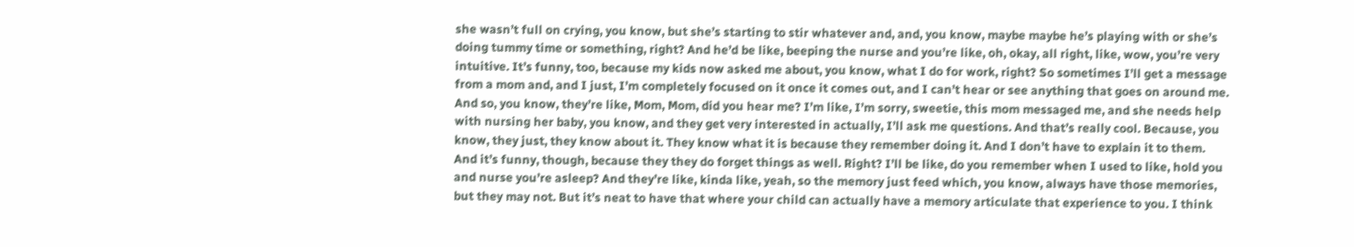she wasn’t full on crying, you know, but she’s starting to stir whatever and, and, you know, maybe maybe he’s playing with or she’s doing tummy time or something, right? And he’d be like, beeping the nurse and you’re like, oh, okay, all right, like, wow, you’re very intuitive. It’s funny, too, because my kids now asked me about, you know, what I do for work, right? So sometimes I’ll get a message from a mom and, and I just, I’m completely focused on it once it comes out, and I can’t hear or see anything that goes on around me. And so, you know, they’re like, Mom, Mom, did you hear me? I’m like, I’m sorry, sweetie, this mom messaged me, and she needs help with nursing her baby, you know, and they get very interested in actually, I’ll ask me questions. And that’s really cool. Because, you know, they just, they know about it. They know what it is because they remember doing it. And I don’t have to explain it to them. And it’s funny, though, because they they do forget things as well. Right? I’ll be like, do you remember when I used to like, hold you and nurse you’re asleep? And they’re like, kinda like, yeah, so the memory just feed which, you know, always have those memories, but they may not. But it’s neat to have that where your child can actually have a memory articulate that experience to you. I think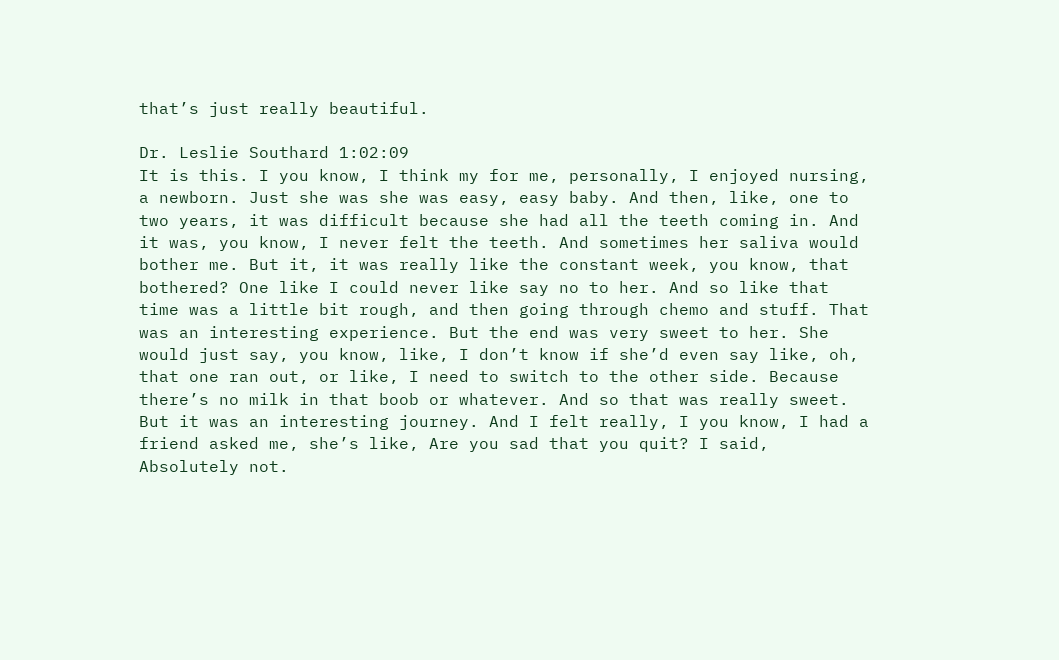that’s just really beautiful.

Dr. Leslie Southard 1:02:09
It is this. I you know, I think my for me, personally, I enjoyed nursing, a newborn. Just she was she was easy, easy baby. And then, like, one to two years, it was difficult because she had all the teeth coming in. And it was, you know, I never felt the teeth. And sometimes her saliva would bother me. But it, it was really like the constant week, you know, that bothered? One like I could never like say no to her. And so like that time was a little bit rough, and then going through chemo and stuff. That was an interesting experience. But the end was very sweet to her. She would just say, you know, like, I don’t know if she’d even say like, oh, that one ran out, or like, I need to switch to the other side. Because there’s no milk in that boob or whatever. And so that was really sweet. But it was an interesting journey. And I felt really, I you know, I had a friend asked me, she’s like, Are you sad that you quit? I said, Absolutely not.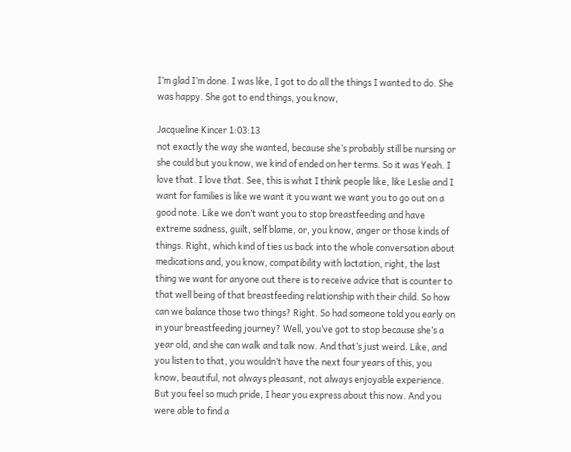I’m glad I’m done. I was like, I got to do all the things I wanted to do. She was happy. She got to end things, you know,

Jacqueline Kincer 1:03:13
not exactly the way she wanted, because she’s probably still be nursing or she could but you know, we kind of ended on her terms. So it was Yeah. I love that. I love that. See, this is what I think people like, like Leslie and I want for families is like we want it you want we want you to go out on a good note. Like we don’t want you to stop breastfeeding and have extreme sadness, guilt, self blame, or, you know, anger or those kinds of things. Right, which kind of ties us back into the whole conversation about medications and, you know, compatibility with lactation, right, the last thing we want for anyone out there is to receive advice that is counter to that well being of that breastfeeding relationship with their child. So how can we balance those two things? Right. So had someone told you early on in your breastfeeding journey? Well, you’ve got to stop because she’s a year old, and she can walk and talk now. And that’s just weird. Like, and you listen to that, you wouldn’t have the next four years of this, you know, beautiful, not always pleasant, not always enjoyable experience. But you feel so much pride, I hear you express about this now. And you were able to find a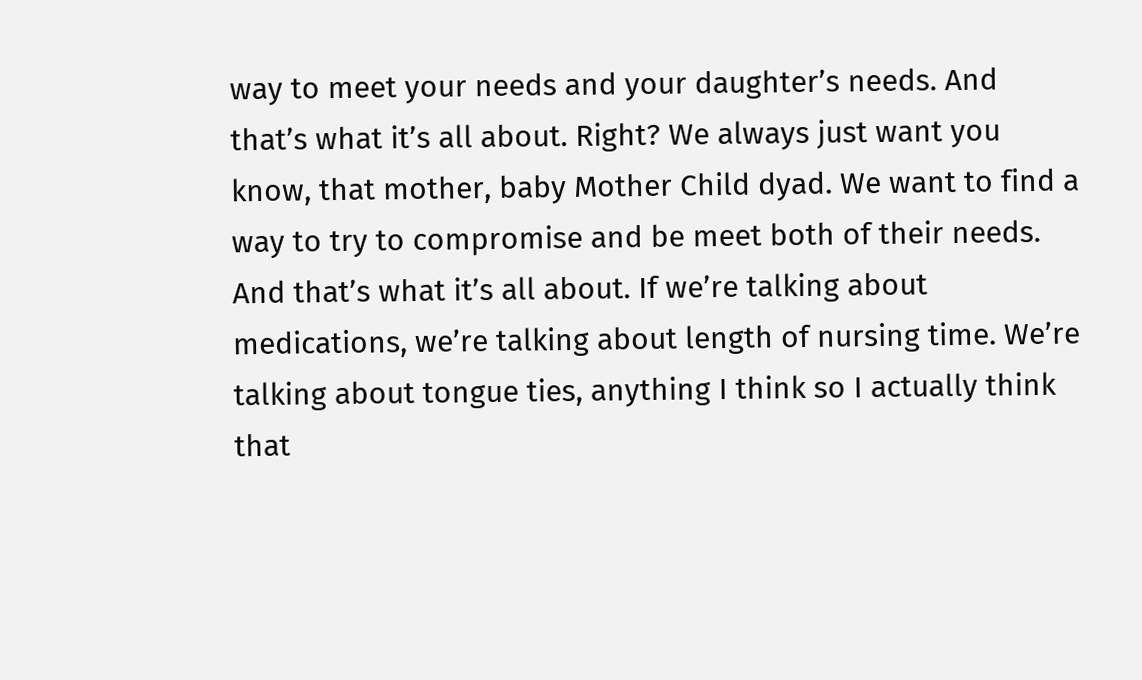way to meet your needs and your daughter’s needs. And that’s what it’s all about. Right? We always just want you know, that mother, baby Mother Child dyad. We want to find a way to try to compromise and be meet both of their needs. And that’s what it’s all about. If we’re talking about medications, we’re talking about length of nursing time. We’re talking about tongue ties, anything I think so I actually think that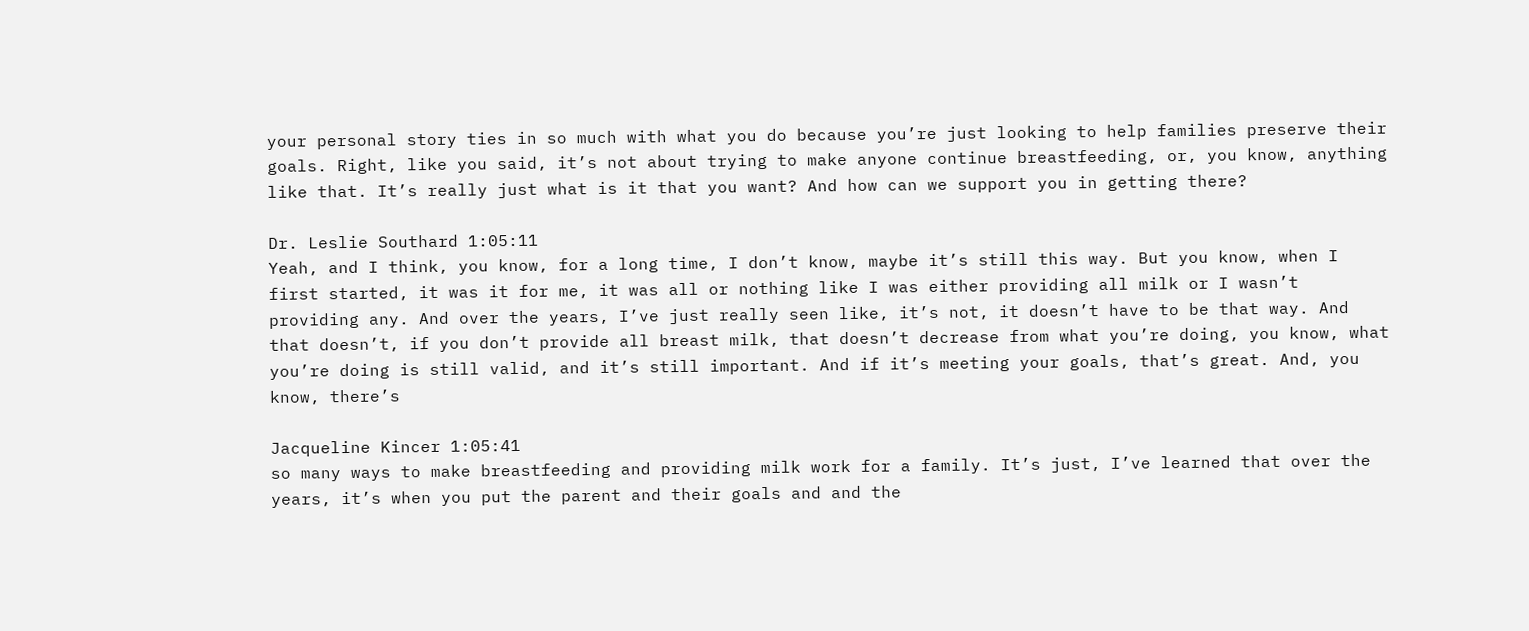your personal story ties in so much with what you do because you’re just looking to help families preserve their goals. Right, like you said, it’s not about trying to make anyone continue breastfeeding, or, you know, anything like that. It’s really just what is it that you want? And how can we support you in getting there?

Dr. Leslie Southard 1:05:11
Yeah, and I think, you know, for a long time, I don’t know, maybe it’s still this way. But you know, when I first started, it was it for me, it was all or nothing like I was either providing all milk or I wasn’t providing any. And over the years, I’ve just really seen like, it’s not, it doesn’t have to be that way. And that doesn’t, if you don’t provide all breast milk, that doesn’t decrease from what you’re doing, you know, what you’re doing is still valid, and it’s still important. And if it’s meeting your goals, that’s great. And, you know, there’s

Jacqueline Kincer 1:05:41
so many ways to make breastfeeding and providing milk work for a family. It’s just, I’ve learned that over the years, it’s when you put the parent and their goals and and the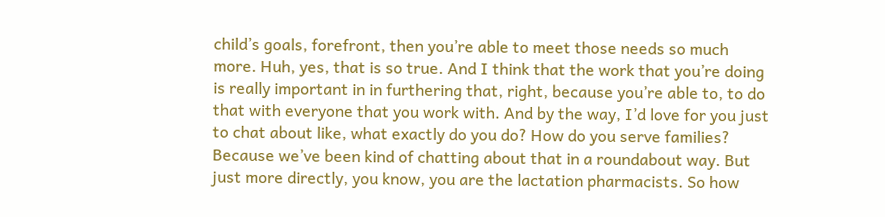child’s goals, forefront, then you’re able to meet those needs so much more. Huh, yes, that is so true. And I think that the work that you’re doing is really important in in furthering that, right, because you’re able to, to do that with everyone that you work with. And by the way, I’d love for you just to chat about like, what exactly do you do? How do you serve families? Because we’ve been kind of chatting about that in a roundabout way. But just more directly, you know, you are the lactation pharmacists. So how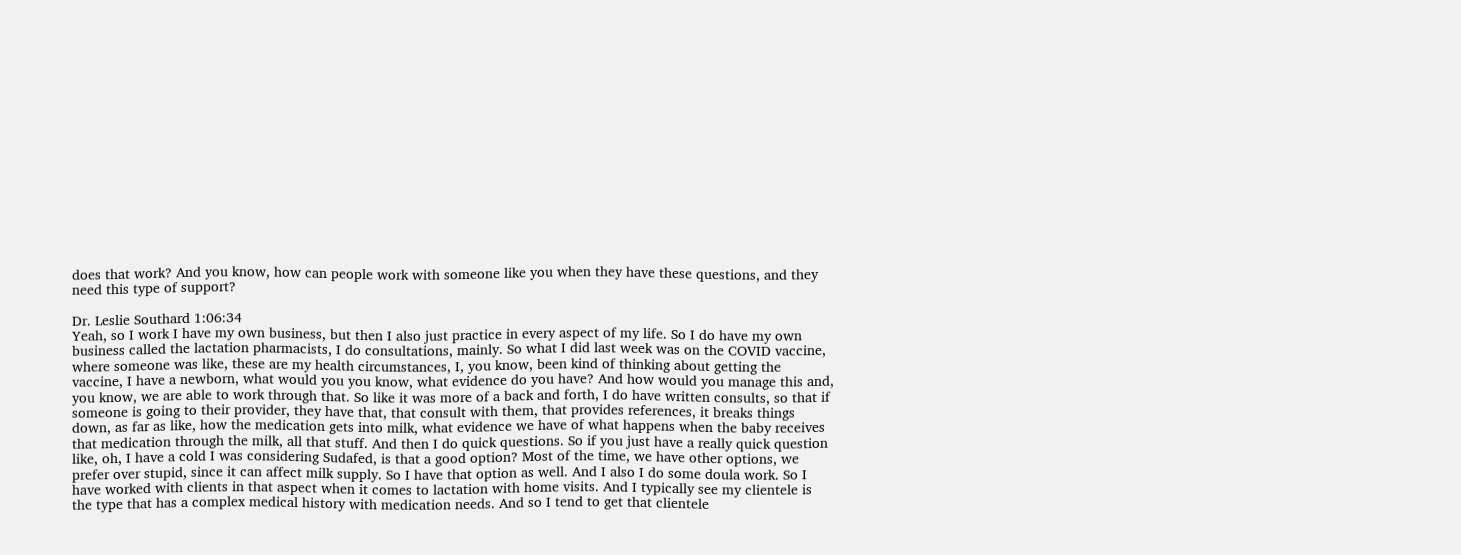does that work? And you know, how can people work with someone like you when they have these questions, and they need this type of support?

Dr. Leslie Southard 1:06:34
Yeah, so I work I have my own business, but then I also just practice in every aspect of my life. So I do have my own business called the lactation pharmacists, I do consultations, mainly. So what I did last week was on the COVID vaccine, where someone was like, these are my health circumstances, I, you know, been kind of thinking about getting the vaccine, I have a newborn, what would you you know, what evidence do you have? And how would you manage this and, you know, we are able to work through that. So like it was more of a back and forth, I do have written consults, so that if someone is going to their provider, they have that, that consult with them, that provides references, it breaks things down, as far as like, how the medication gets into milk, what evidence we have of what happens when the baby receives that medication through the milk, all that stuff. And then I do quick questions. So if you just have a really quick question like, oh, I have a cold I was considering Sudafed, is that a good option? Most of the time, we have other options, we prefer over stupid, since it can affect milk supply. So I have that option as well. And I also I do some doula work. So I have worked with clients in that aspect when it comes to lactation with home visits. And I typically see my clientele is the type that has a complex medical history with medication needs. And so I tend to get that clientele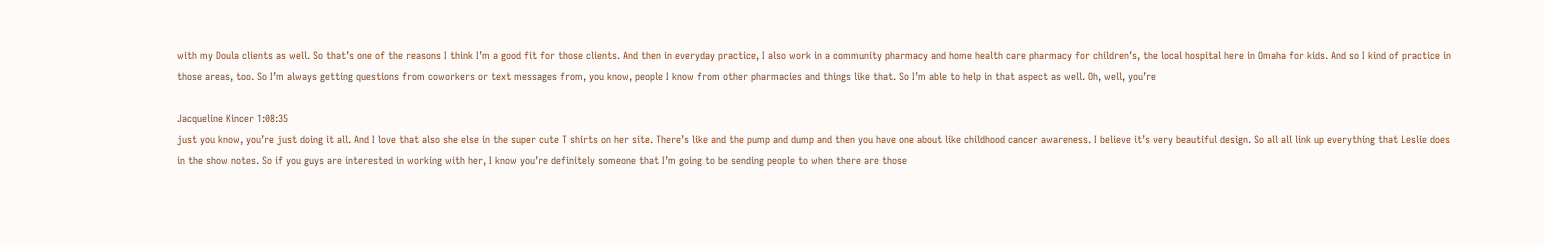with my Doula clients as well. So that’s one of the reasons I think I’m a good fit for those clients. And then in everyday practice, I also work in a community pharmacy and home health care pharmacy for children’s, the local hospital here in Omaha for kids. And so I kind of practice in those areas, too. So I’m always getting questions from coworkers or text messages from, you know, people I know from other pharmacies and things like that. So I’m able to help in that aspect as well. Oh, well, you’re

Jacqueline Kincer 1:08:35
just you know, you’re just doing it all. And I love that also she else in the super cute T shirts on her site. There’s like and the pump and dump and then you have one about like childhood cancer awareness. I believe it’s very beautiful design. So all all link up everything that Leslie does in the show notes. So if you guys are interested in working with her, I know you’re definitely someone that I’m going to be sending people to when there are those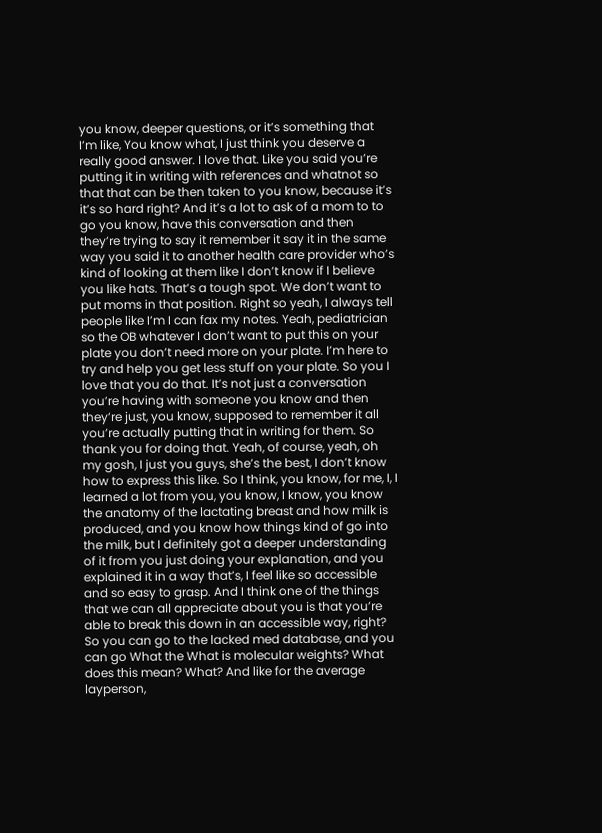you know, deeper questions, or it’s something that I’m like, You know what, I just think you deserve a really good answer. I love that. Like you said you’re putting it in writing with references and whatnot so that that can be then taken to you know, because it’s it’s so hard right? And it’s a lot to ask of a mom to to go you know, have this conversation and then they’re trying to say it remember it say it in the same way you said it to another health care provider who’s kind of looking at them like I don’t know if I believe you like hats. That’s a tough spot. We don’t want to put moms in that position. Right so yeah, I always tell people like I’m I can fax my notes. Yeah, pediatrician so the OB whatever I don’t want to put this on your plate you don’t need more on your plate. I’m here to try and help you get less stuff on your plate. So you I love that you do that. It’s not just a conversation you’re having with someone you know and then they’re just, you know, supposed to remember it all you’re actually putting that in writing for them. So thank you for doing that. Yeah, of course, yeah, oh my gosh, I just you guys, she’s the best, I don’t know how to express this like. So I think, you know, for me, I, I learned a lot from you, you know, I know, you know the anatomy of the lactating breast and how milk is produced, and you know how things kind of go into the milk, but I definitely got a deeper understanding of it from you just doing your explanation, and you explained it in a way that’s, I feel like so accessible and so easy to grasp. And I think one of the things that we can all appreciate about you is that you’re able to break this down in an accessible way, right? So you can go to the lacked med database, and you can go What the What is molecular weights? What does this mean? What? And like for the average layperson,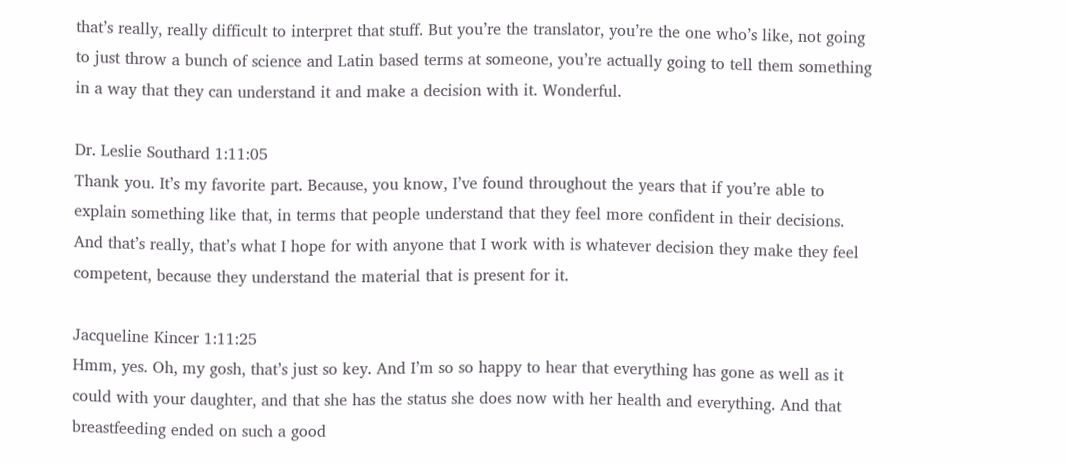that’s really, really difficult to interpret that stuff. But you’re the translator, you’re the one who’s like, not going to just throw a bunch of science and Latin based terms at someone, you’re actually going to tell them something in a way that they can understand it and make a decision with it. Wonderful.

Dr. Leslie Southard 1:11:05
Thank you. It’s my favorite part. Because, you know, I’ve found throughout the years that if you’re able to explain something like that, in terms that people understand that they feel more confident in their decisions. And that’s really, that’s what I hope for with anyone that I work with is whatever decision they make they feel competent, because they understand the material that is present for it.

Jacqueline Kincer 1:11:25
Hmm, yes. Oh, my gosh, that’s just so key. And I’m so so happy to hear that everything has gone as well as it could with your daughter, and that she has the status she does now with her health and everything. And that breastfeeding ended on such a good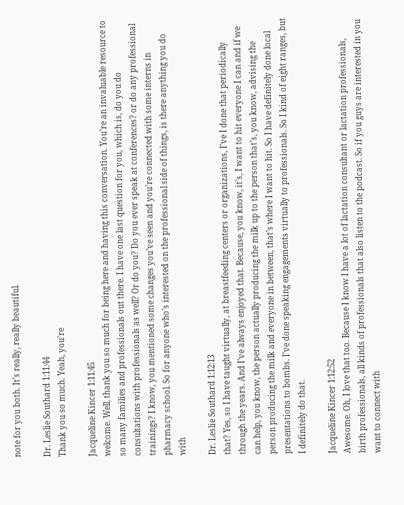note for you both. It’s really, really beautiful.

Dr. Leslie Southard 1:11:44
Thank you so much. Yeah, you’re

Jacqueline Kincer 1:11:45
welcome. Well, thank you so much for being here and having this conversation. You’re an invaluable resource to so many families and professionals out there. I have one last question for you, which is, do you do consultations with professionals as well? Or do you? Do you ever speak at conferences? or do any professional trainings? I know, you mentioned some changes you’ve seen and you’re connected with some interns in pharmacy school. So for anyone who’s interested on the professional side of things, is there anything you do with

Dr. Leslie Southard 1:12:13
that? Yes, so I have taught virtually, at breastfeeding centers or organizations, I’ve I done that periodically through the years. And I’ve always enjoyed that. Because, you know, it’s, I want to hit everyone I can and if we can help, you know, the person actually producing the milk up to the person that’s, you know, advising the person producing the milk and everyone in between, that’s where I want to hit. So I have definitely done local presentations to bombs. I’ve done speaking engagements virtually to professionals. So I kind of eight ranges, but I definitely do that.

Jacqueline Kincer 1:12:52
Awesome. Oh, I love that too. Because I know I have a lot of lactation consultant or lactation professionals, birth professionals, all kinds of professionals that also listen to the podcast. So if you guys are interested in you want to connect with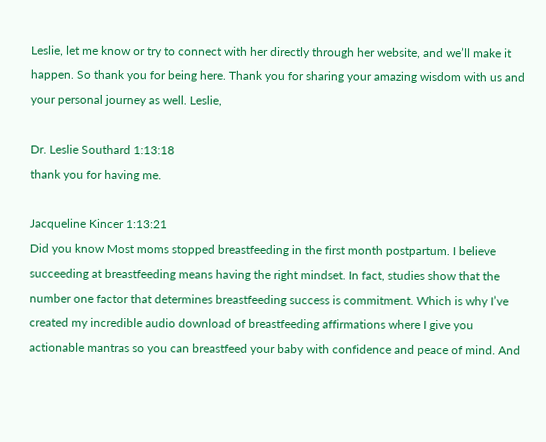Leslie, let me know or try to connect with her directly through her website, and we’ll make it happen. So thank you for being here. Thank you for sharing your amazing wisdom with us and your personal journey as well. Leslie,

Dr. Leslie Southard 1:13:18
thank you for having me.

Jacqueline Kincer 1:13:21
Did you know Most moms stopped breastfeeding in the first month postpartum. I believe succeeding at breastfeeding means having the right mindset. In fact, studies show that the number one factor that determines breastfeeding success is commitment. Which is why I’ve created my incredible audio download of breastfeeding affirmations where I give you actionable mantras so you can breastfeed your baby with confidence and peace of mind. And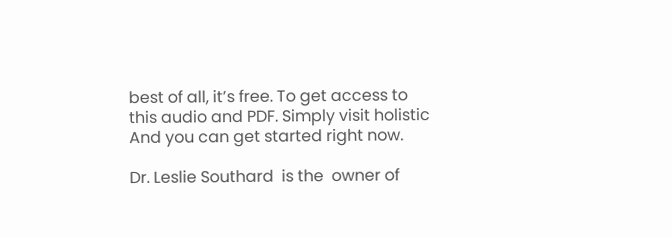best of all, it’s free. To get access to this audio and PDF. Simply visit holistic And you can get started right now.

Dr. Leslie Southard  is the  owner of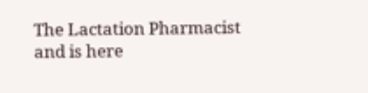The Lactation Pharmacist and is here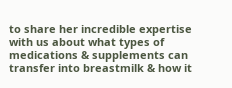to share her incredible expertise with us about what types of medications & supplements can transfer into breastmilk & how it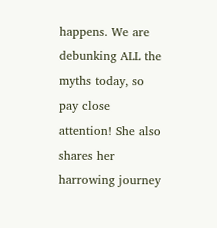happens. We are debunking ALL the myths today, so pay close attention! She also shares her harrowing journey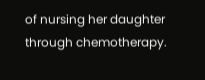of nursing her daughter through chemotherapy.